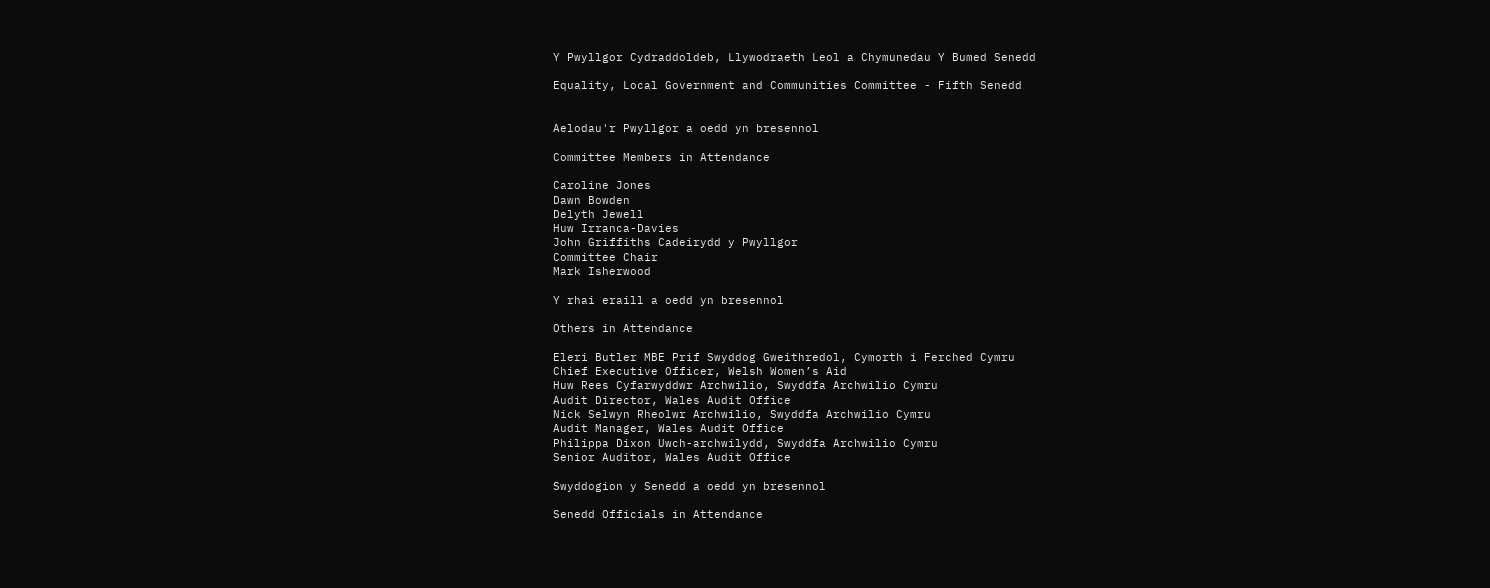Y Pwyllgor Cydraddoldeb, Llywodraeth Leol a Chymunedau Y Bumed Senedd

Equality, Local Government and Communities Committee - Fifth Senedd


Aelodau'r Pwyllgor a oedd yn bresennol

Committee Members in Attendance

Caroline Jones
Dawn Bowden
Delyth Jewell
Huw Irranca-Davies
John Griffiths Cadeirydd y Pwyllgor
Committee Chair
Mark Isherwood

Y rhai eraill a oedd yn bresennol

Others in Attendance

Eleri Butler MBE Prif Swyddog Gweithredol, Cymorth i Ferched Cymru
Chief Executive Officer, Welsh Women’s Aid
Huw Rees Cyfarwyddwr Archwilio, Swyddfa Archwilio Cymru
Audit Director, Wales Audit Office
Nick Selwyn Rheolwr Archwilio, Swyddfa Archwilio Cymru
Audit Manager, Wales Audit Office
Philippa Dixon Uwch-archwilydd, Swyddfa Archwilio Cymru
Senior Auditor, Wales Audit Office

Swyddogion y Senedd a oedd yn bresennol

Senedd Officials in Attendance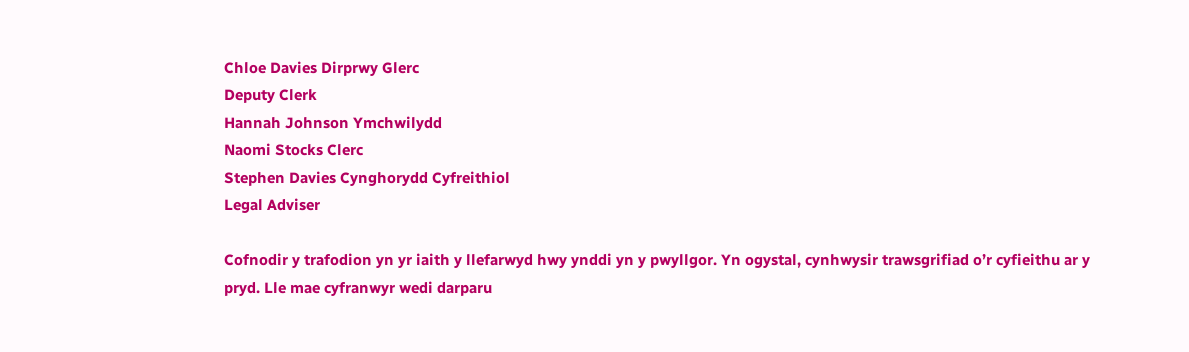Chloe Davies Dirprwy Glerc
Deputy Clerk
Hannah Johnson Ymchwilydd
Naomi Stocks Clerc
Stephen Davies Cynghorydd Cyfreithiol
Legal Adviser

Cofnodir y trafodion yn yr iaith y llefarwyd hwy ynddi yn y pwyllgor. Yn ogystal, cynhwysir trawsgrifiad o’r cyfieithu ar y pryd. Lle mae cyfranwyr wedi darparu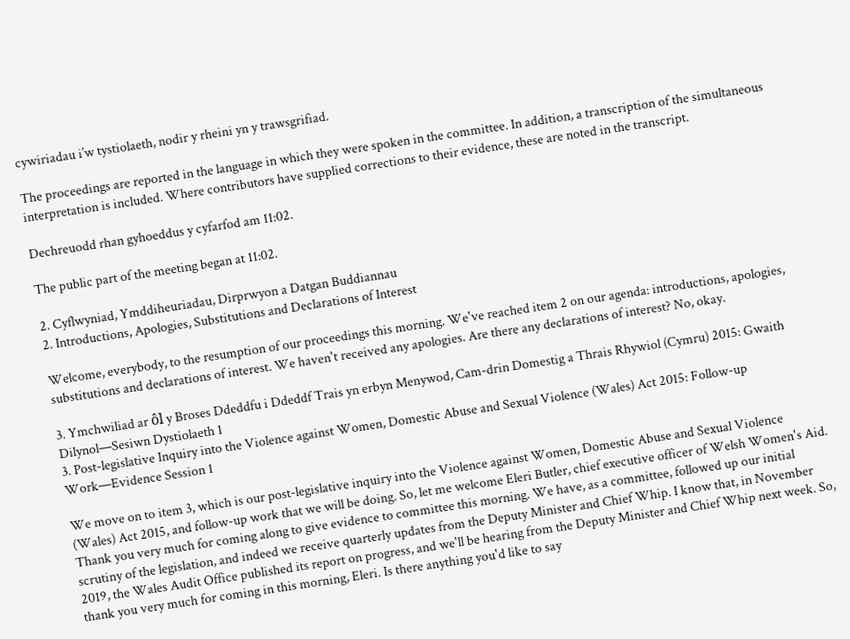cywiriadau i’w tystiolaeth, nodir y rheini yn y trawsgrifiad.

The proceedings are reported in the language in which they were spoken in the committee. In addition, a transcription of the simultaneous interpretation is included. Where contributors have supplied corrections to their evidence, these are noted in the transcript.

Dechreuodd rhan gyhoeddus y cyfarfod am 11:02.

The public part of the meeting began at 11:02.

2. Cyflwyniad, Ymddiheuriadau, Dirprwyon a Datgan Buddiannau
2. Introductions, Apologies, Substitutions and Declarations of Interest

Welcome, everybody, to the resumption of our proceedings this morning. We've reached item 2 on our agenda: introductions, apologies, substitutions and declarations of interest. We haven't received any apologies. Are there any declarations of interest? No, okay.

3. Ymchwiliad ar ôl y Broses Ddeddfu i Ddeddf Trais yn erbyn Menywod, Cam-drin Domestig a Thrais Rhywiol (Cymru) 2015: Gwaith Dilynol—Sesiwn Dystiolaeth 1
3. Post-legislative Inquiry into the Violence against Women, Domestic Abuse and Sexual Violence (Wales) Act 2015: Follow-up Work—Evidence Session 1

We move on to item 3, which is our post-legislative inquiry into the Violence against Women, Domestic Abuse and Sexual Violence (Wales) Act 2015, and follow-up work that we will be doing. So, let me welcome Eleri Butler, chief executive officer of Welsh Women's Aid. Thank you very much for coming along to give evidence to committee this morning. We have, as a committee, followed up our initial scrutiny of the legislation, and indeed we receive quarterly updates from the Deputy Minister and Chief Whip. I know that, in November 2019, the Wales Audit Office published its report on progress, and we'll be hearing from the Deputy Minister and Chief Whip next week. So, thank you very much for coming in this morning, Eleri. Is there anything you'd like to say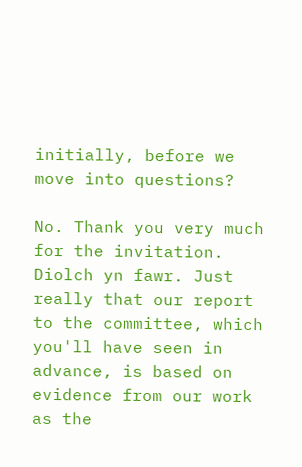initially, before we move into questions?

No. Thank you very much for the invitation. Diolch yn fawr. Just really that our report to the committee, which you'll have seen in advance, is based on evidence from our work as the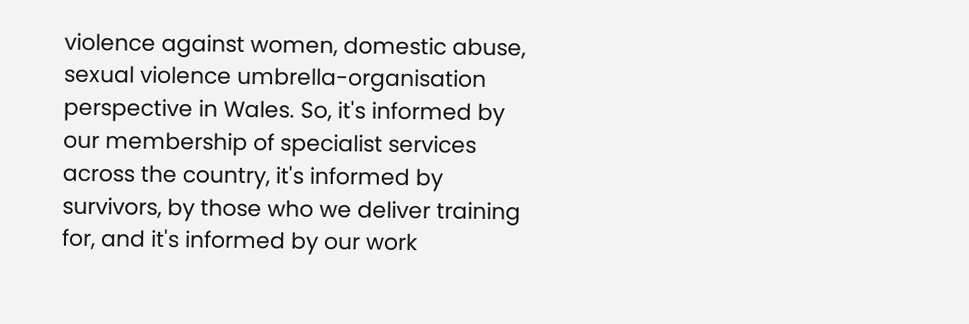violence against women, domestic abuse, sexual violence umbrella-organisation perspective in Wales. So, it's informed by our membership of specialist services across the country, it's informed by survivors, by those who we deliver training for, and it's informed by our work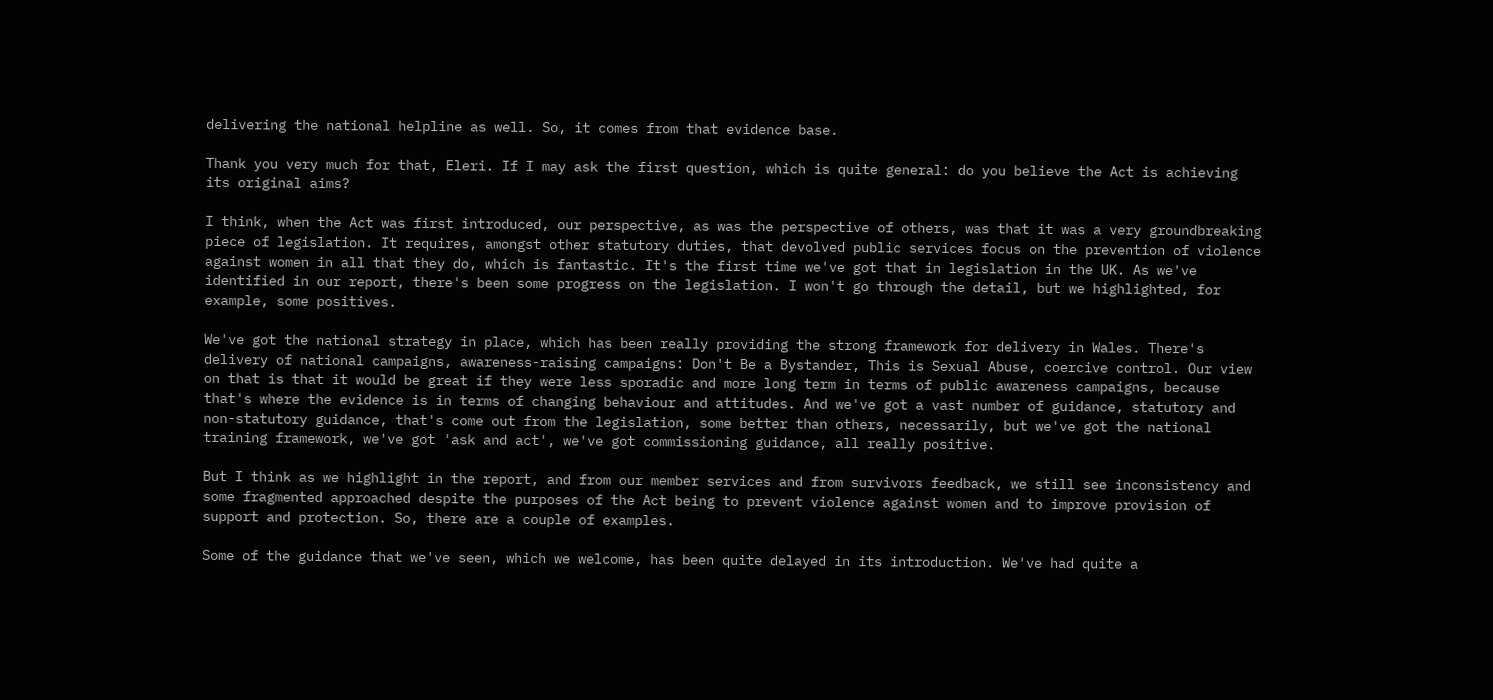delivering the national helpline as well. So, it comes from that evidence base.

Thank you very much for that, Eleri. If I may ask the first question, which is quite general: do you believe the Act is achieving its original aims?

I think, when the Act was first introduced, our perspective, as was the perspective of others, was that it was a very groundbreaking piece of legislation. It requires, amongst other statutory duties, that devolved public services focus on the prevention of violence against women in all that they do, which is fantastic. It's the first time we've got that in legislation in the UK. As we've identified in our report, there's been some progress on the legislation. I won't go through the detail, but we highlighted, for example, some positives.

We've got the national strategy in place, which has been really providing the strong framework for delivery in Wales. There's delivery of national campaigns, awareness-raising campaigns: Don't Be a Bystander, This is Sexual Abuse, coercive control. Our view on that is that it would be great if they were less sporadic and more long term in terms of public awareness campaigns, because that's where the evidence is in terms of changing behaviour and attitudes. And we've got a vast number of guidance, statutory and non-statutory guidance, that's come out from the legislation, some better than others, necessarily, but we've got the national training framework, we've got 'ask and act', we've got commissioning guidance, all really positive.

But I think as we highlight in the report, and from our member services and from survivors feedback, we still see inconsistency and some fragmented approached despite the purposes of the Act being to prevent violence against women and to improve provision of support and protection. So, there are a couple of examples.

Some of the guidance that we've seen, which we welcome, has been quite delayed in its introduction. We've had quite a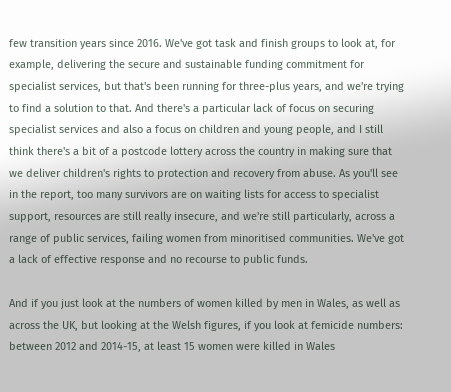few transition years since 2016. We've got task and finish groups to look at, for example, delivering the secure and sustainable funding commitment for specialist services, but that's been running for three-plus years, and we're trying to find a solution to that. And there's a particular lack of focus on securing specialist services and also a focus on children and young people, and I still think there's a bit of a postcode lottery across the country in making sure that we deliver children's rights to protection and recovery from abuse. As you'll see in the report, too many survivors are on waiting lists for access to specialist support, resources are still really insecure, and we're still particularly, across a range of public services, failing women from minoritised communities. We've got a lack of effective response and no recourse to public funds.

And if you just look at the numbers of women killed by men in Wales, as well as across the UK, but looking at the Welsh figures, if you look at femicide numbers: between 2012 and 2014-15, at least 15 women were killed in Wales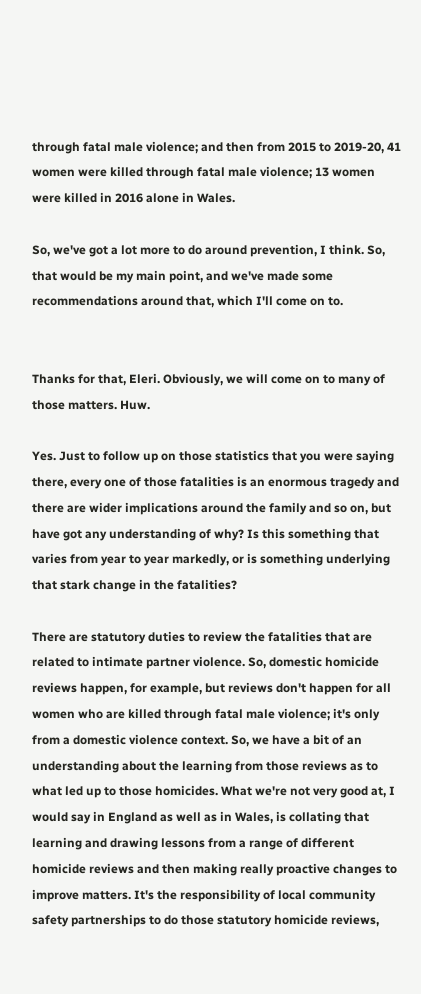through fatal male violence; and then from 2015 to 2019-20, 41 women were killed through fatal male violence; 13 women were killed in 2016 alone in Wales.

So, we've got a lot more to do around prevention, I think. So, that would be my main point, and we've made some recommendations around that, which I'll come on to.


Thanks for that, Eleri. Obviously, we will come on to many of those matters. Huw.

Yes. Just to follow up on those statistics that you were saying there, every one of those fatalities is an enormous tragedy and there are wider implications around the family and so on, but have got any understanding of why? Is this something that varies from year to year markedly, or is something underlying that stark change in the fatalities?

There are statutory duties to review the fatalities that are related to intimate partner violence. So, domestic homicide reviews happen, for example, but reviews don't happen for all women who are killed through fatal male violence; it's only from a domestic violence context. So, we have a bit of an understanding about the learning from those reviews as to what led up to those homicides. What we're not very good at, I would say in England as well as in Wales, is collating that learning and drawing lessons from a range of different homicide reviews and then making really proactive changes to improve matters. It's the responsibility of local community safety partnerships to do those statutory homicide reviews,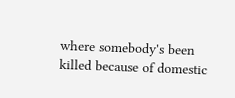where somebody's been killed because of domestic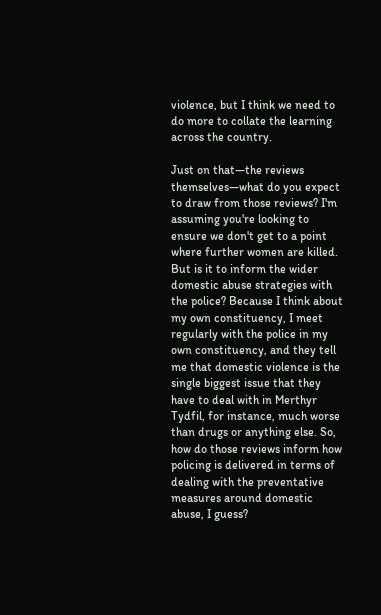violence, but I think we need to do more to collate the learning across the country.

Just on that—the reviews themselves—what do you expect to draw from those reviews? I'm assuming you're looking to ensure we don't get to a point where further women are killed. But is it to inform the wider domestic abuse strategies with the police? Because I think about my own constituency, I meet regularly with the police in my own constituency, and they tell me that domestic violence is the single biggest issue that they have to deal with in Merthyr Tydfil, for instance, much worse than drugs or anything else. So, how do those reviews inform how policing is delivered in terms of dealing with the preventative measures around domestic abuse, I guess?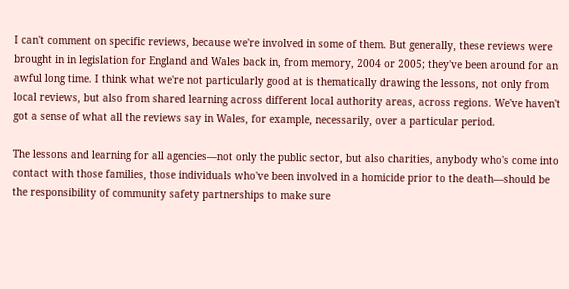I can't comment on specific reviews, because we're involved in some of them. But generally, these reviews were brought in in legislation for England and Wales back in, from memory, 2004 or 2005; they've been around for an awful long time. I think what we're not particularly good at is thematically drawing the lessons, not only from local reviews, but also from shared learning across different local authority areas, across regions. We've haven't got a sense of what all the reviews say in Wales, for example, necessarily, over a particular period.

The lessons and learning for all agencies—not only the public sector, but also charities, anybody who's come into contact with those families, those individuals who've been involved in a homicide prior to the death—should be the responsibility of community safety partnerships to make sure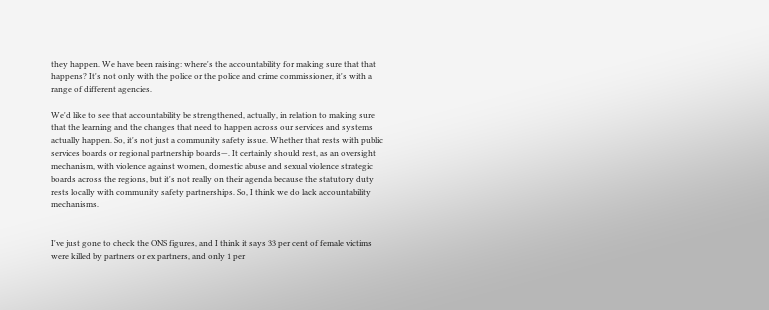they happen. We have been raising: where's the accountability for making sure that that happens? It's not only with the police or the police and crime commissioner, it's with a range of different agencies.

We'd like to see that accountability be strengthened, actually, in relation to making sure that the learning and the changes that need to happen across our services and systems actually happen. So, it's not just a community safety issue. Whether that rests with public services boards or regional partnership boards—. It certainly should rest, as an oversight mechanism, with violence against women, domestic abuse and sexual violence strategic boards across the regions, but it's not really on their agenda because the statutory duty rests locally with community safety partnerships. So, I think we do lack accountability mechanisms.


I've just gone to check the ONS figures, and I think it says 33 per cent of female victims were killed by partners or ex partners, and only 1 per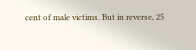cent of male victims. But in reverse, 25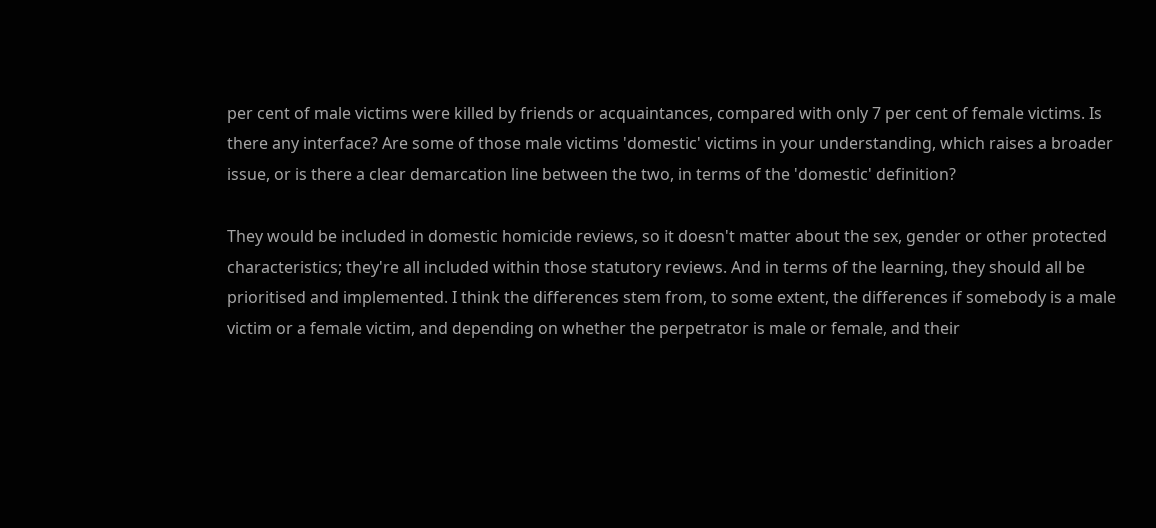per cent of male victims were killed by friends or acquaintances, compared with only 7 per cent of female victims. Is there any interface? Are some of those male victims 'domestic' victims in your understanding, which raises a broader issue, or is there a clear demarcation line between the two, in terms of the 'domestic' definition?

They would be included in domestic homicide reviews, so it doesn't matter about the sex, gender or other protected characteristics; they're all included within those statutory reviews. And in terms of the learning, they should all be prioritised and implemented. I think the differences stem from, to some extent, the differences if somebody is a male victim or a female victim, and depending on whether the perpetrator is male or female, and their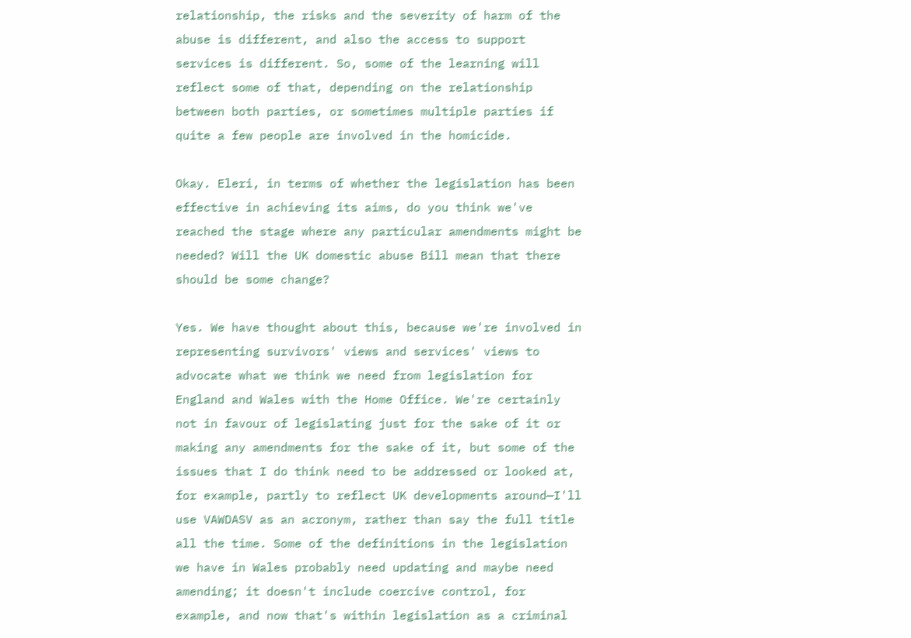relationship, the risks and the severity of harm of the abuse is different, and also the access to support services is different. So, some of the learning will reflect some of that, depending on the relationship between both parties, or sometimes multiple parties if quite a few people are involved in the homicide.

Okay. Eleri, in terms of whether the legislation has been effective in achieving its aims, do you think we've reached the stage where any particular amendments might be needed? Will the UK domestic abuse Bill mean that there should be some change?

Yes. We have thought about this, because we're involved in representing survivors' views and services' views to advocate what we think we need from legislation for England and Wales with the Home Office. We're certainly not in favour of legislating just for the sake of it or making any amendments for the sake of it, but some of the issues that I do think need to be addressed or looked at, for example, partly to reflect UK developments around—I'll use VAWDASV as an acronym, rather than say the full title all the time. Some of the definitions in the legislation we have in Wales probably need updating and maybe need amending; it doesn't include coercive control, for example, and now that's within legislation as a criminal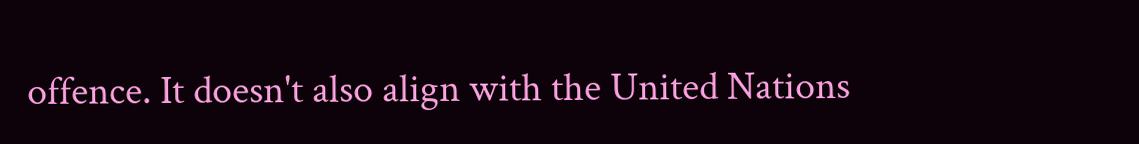offence. It doesn't also align with the United Nations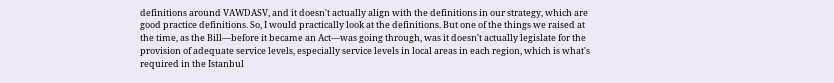definitions around VAWDASV, and it doesn't actually align with the definitions in our strategy, which are good practice definitions. So, I would practically look at the definitions. But one of the things we raised at the time, as the Bill—before it became an Act—was going through, was it doesn't actually legislate for the provision of adequate service levels, especially service levels in local areas in each region, which is what's required in the Istanbul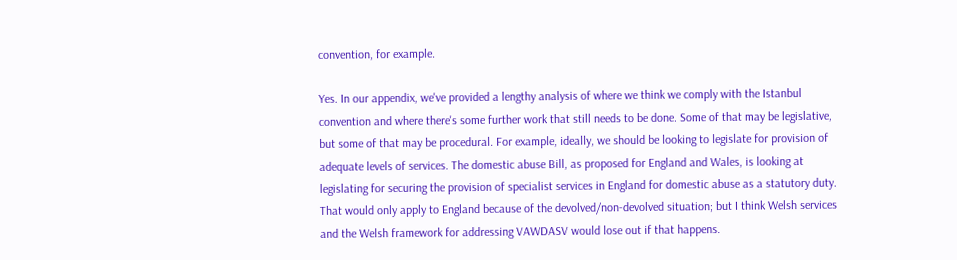convention, for example.

Yes. In our appendix, we've provided a lengthy analysis of where we think we comply with the Istanbul convention and where there's some further work that still needs to be done. Some of that may be legislative, but some of that may be procedural. For example, ideally, we should be looking to legislate for provision of adequate levels of services. The domestic abuse Bill, as proposed for England and Wales, is looking at legislating for securing the provision of specialist services in England for domestic abuse as a statutory duty. That would only apply to England because of the devolved/non-devolved situation; but I think Welsh services and the Welsh framework for addressing VAWDASV would lose out if that happens.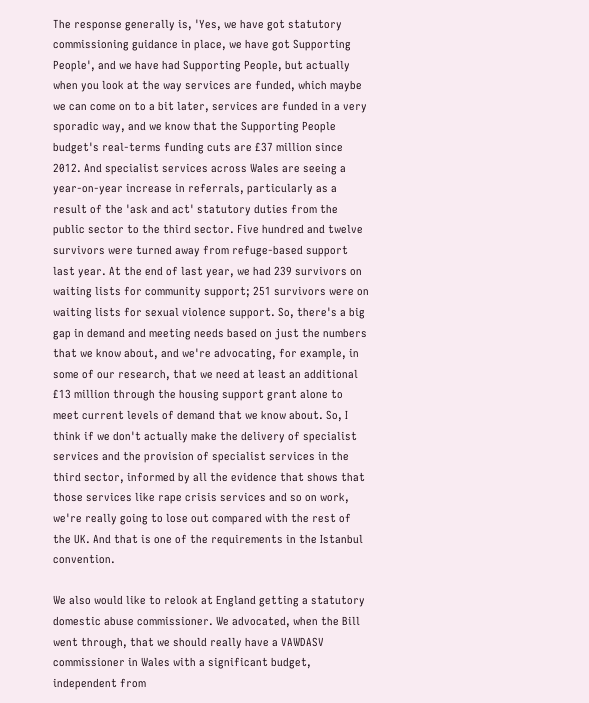The response generally is, 'Yes, we have got statutory commissioning guidance in place, we have got Supporting People', and we have had Supporting People, but actually when you look at the way services are funded, which maybe we can come on to a bit later, services are funded in a very sporadic way, and we know that the Supporting People budget's real-terms funding cuts are £37 million since 2012. And specialist services across Wales are seeing a year-on-year increase in referrals, particularly as a result of the 'ask and act' statutory duties from the public sector to the third sector. Five hundred and twelve survivors were turned away from refuge-based support last year. At the end of last year, we had 239 survivors on waiting lists for community support; 251 survivors were on waiting lists for sexual violence support. So, there's a big gap in demand and meeting needs based on just the numbers that we know about, and we're advocating, for example, in some of our research, that we need at least an additional £13 million through the housing support grant alone to meet current levels of demand that we know about. So, I think if we don't actually make the delivery of specialist services and the provision of specialist services in the third sector, informed by all the evidence that shows that those services like rape crisis services and so on work, we're really going to lose out compared with the rest of the UK. And that is one of the requirements in the Istanbul convention.

We also would like to relook at England getting a statutory domestic abuse commissioner. We advocated, when the Bill went through, that we should really have a VAWDASV commissioner in Wales with a significant budget, independent from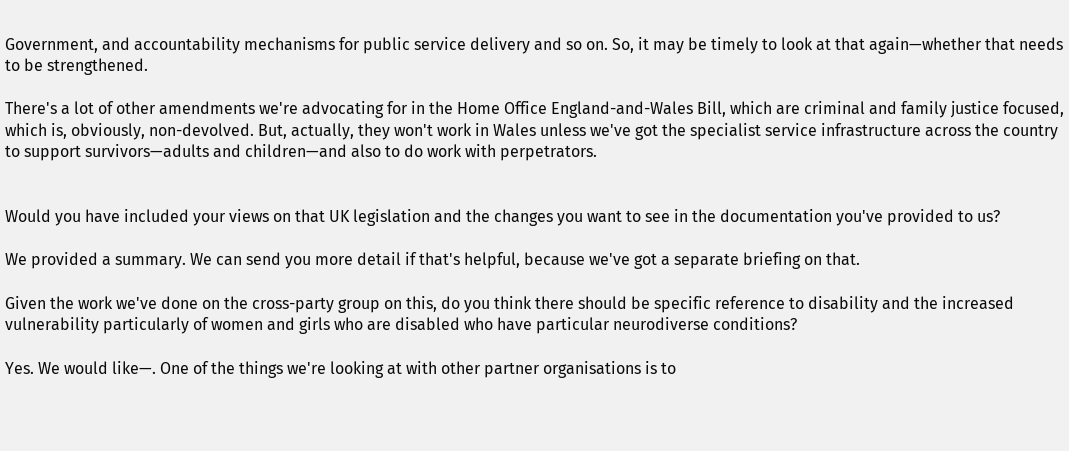Government, and accountability mechanisms for public service delivery and so on. So, it may be timely to look at that again—whether that needs to be strengthened.

There's a lot of other amendments we're advocating for in the Home Office England-and-Wales Bill, which are criminal and family justice focused, which is, obviously, non-devolved. But, actually, they won't work in Wales unless we've got the specialist service infrastructure across the country to support survivors—adults and children—and also to do work with perpetrators.


Would you have included your views on that UK legislation and the changes you want to see in the documentation you've provided to us?

We provided a summary. We can send you more detail if that's helpful, because we've got a separate briefing on that.

Given the work we've done on the cross-party group on this, do you think there should be specific reference to disability and the increased vulnerability particularly of women and girls who are disabled who have particular neurodiverse conditions?

Yes. We would like—. One of the things we're looking at with other partner organisations is to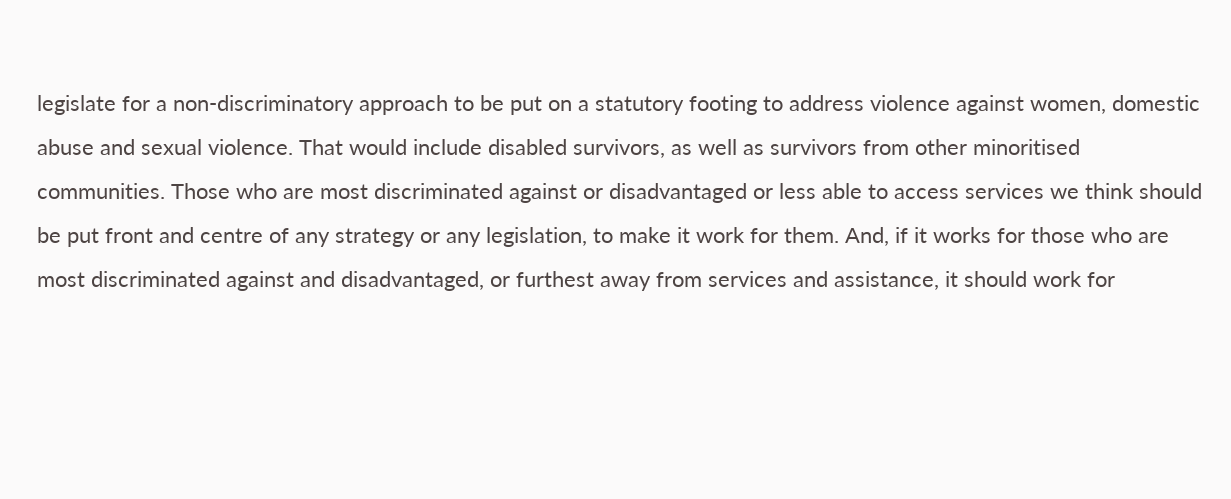legislate for a non-discriminatory approach to be put on a statutory footing to address violence against women, domestic abuse and sexual violence. That would include disabled survivors, as well as survivors from other minoritised communities. Those who are most discriminated against or disadvantaged or less able to access services we think should be put front and centre of any strategy or any legislation, to make it work for them. And, if it works for those who are most discriminated against and disadvantaged, or furthest away from services and assistance, it should work for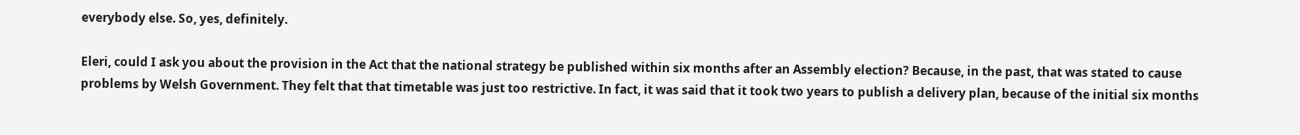everybody else. So, yes, definitely.

Eleri, could I ask you about the provision in the Act that the national strategy be published within six months after an Assembly election? Because, in the past, that was stated to cause problems by Welsh Government. They felt that that timetable was just too restrictive. In fact, it was said that it took two years to publish a delivery plan, because of the initial six months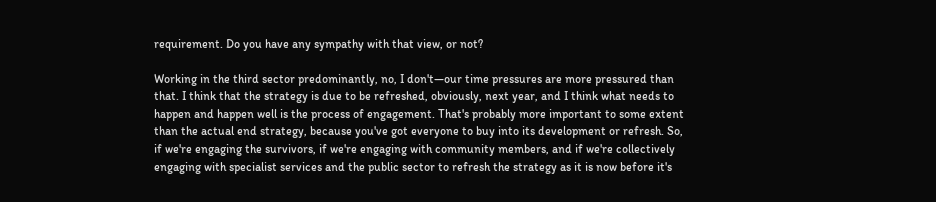requirement. Do you have any sympathy with that view, or not?

Working in the third sector predominantly, no, I don't—our time pressures are more pressured than that. I think that the strategy is due to be refreshed, obviously, next year, and I think what needs to happen and happen well is the process of engagement. That's probably more important to some extent than the actual end strategy, because you've got everyone to buy into its development or refresh. So, if we're engaging the survivors, if we're engaging with community members, and if we're collectively engaging with specialist services and the public sector to refresh the strategy as it is now before it's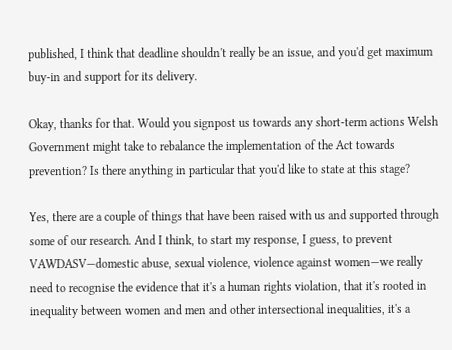published, I think that deadline shouldn't really be an issue, and you'd get maximum buy-in and support for its delivery.

Okay, thanks for that. Would you signpost us towards any short-term actions Welsh Government might take to rebalance the implementation of the Act towards prevention? Is there anything in particular that you'd like to state at this stage?

Yes, there are a couple of things that have been raised with us and supported through some of our research. And I think, to start my response, I guess, to prevent VAWDASV—domestic abuse, sexual violence, violence against women—we really need to recognise the evidence that it's a human rights violation, that it's rooted in inequality between women and men and other intersectional inequalities, it's a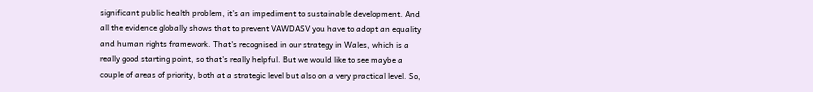significant public health problem, it's an impediment to sustainable development. And all the evidence globally shows that to prevent VAWDASV you have to adopt an equality and human rights framework. That's recognised in our strategy in Wales, which is a really good starting point, so that's really helpful. But we would like to see maybe a couple of areas of priority, both at a strategic level but also on a very practical level. So,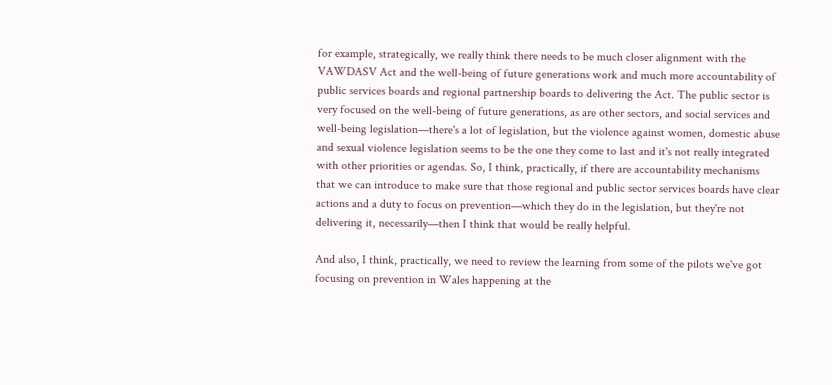for example, strategically, we really think there needs to be much closer alignment with the VAWDASV Act and the well-being of future generations work and much more accountability of public services boards and regional partnership boards to delivering the Act. The public sector is very focused on the well-being of future generations, as are other sectors, and social services and well-being legislation—there's a lot of legislation, but the violence against women, domestic abuse and sexual violence legislation seems to be the one they come to last and it's not really integrated with other priorities or agendas. So, I think, practically, if there are accountability mechanisms that we can introduce to make sure that those regional and public sector services boards have clear actions and a duty to focus on prevention—which they do in the legislation, but they're not delivering it, necessarily—then I think that would be really helpful.

And also, I think, practically, we need to review the learning from some of the pilots we've got focusing on prevention in Wales happening at the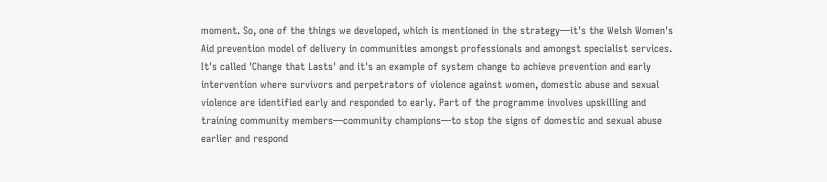moment. So, one of the things we developed, which is mentioned in the strategy—it's the Welsh Women's Aid prevention model of delivery in communities amongst professionals and amongst specialist services. It's called 'Change that Lasts' and it's an example of system change to achieve prevention and early intervention where survivors and perpetrators of violence against women, domestic abuse and sexual violence are identified early and responded to early. Part of the programme involves upskilling and training community members—community champions—to stop the signs of domestic and sexual abuse earlier and respond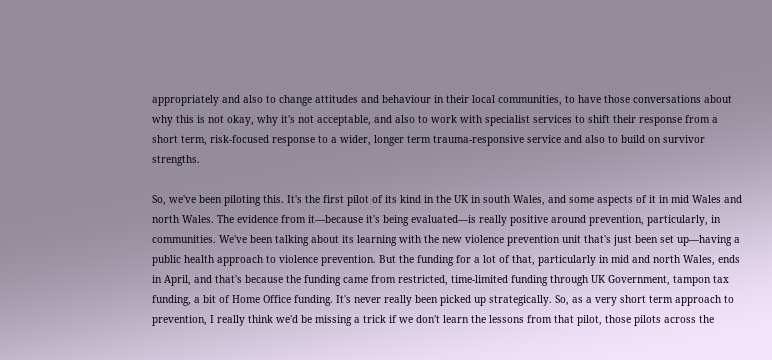appropriately and also to change attitudes and behaviour in their local communities, to have those conversations about why this is not okay, why it's not acceptable, and also to work with specialist services to shift their response from a short term, risk-focused response to a wider, longer term trauma-responsive service and also to build on survivor strengths.

So, we've been piloting this. It's the first pilot of its kind in the UK in south Wales, and some aspects of it in mid Wales and north Wales. The evidence from it—because it's being evaluated—is really positive around prevention, particularly, in communities. We've been talking about its learning with the new violence prevention unit that's just been set up—having a public health approach to violence prevention. But the funding for a lot of that, particularly in mid and north Wales, ends in April, and that's because the funding came from restricted, time-limited funding through UK Government, tampon tax funding, a bit of Home Office funding. It's never really been picked up strategically. So, as a very short term approach to prevention, I really think we'd be missing a trick if we don't learn the lessons from that pilot, those pilots across the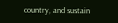country, and sustain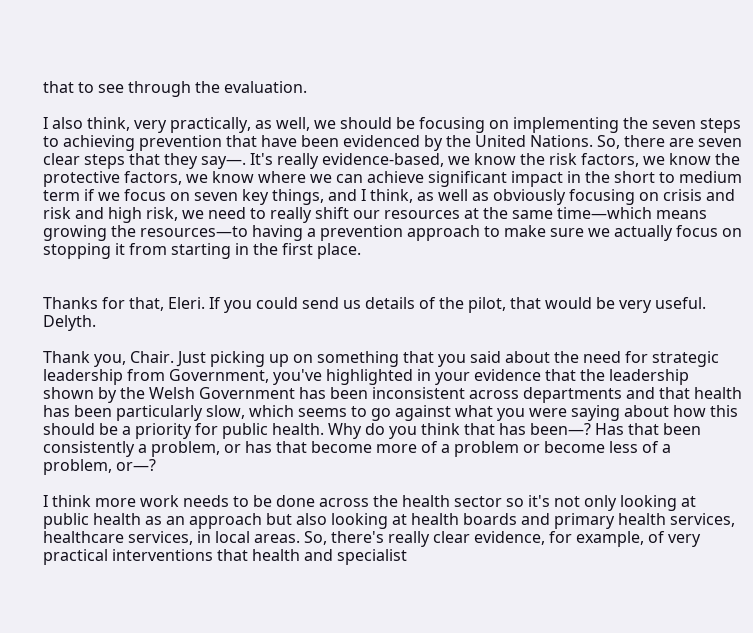that to see through the evaluation.

I also think, very practically, as well, we should be focusing on implementing the seven steps to achieving prevention that have been evidenced by the United Nations. So, there are seven clear steps that they say—. It's really evidence-based, we know the risk factors, we know the protective factors, we know where we can achieve significant impact in the short to medium term if we focus on seven key things, and I think, as well as obviously focusing on crisis and risk and high risk, we need to really shift our resources at the same time—which means growing the resources—to having a prevention approach to make sure we actually focus on stopping it from starting in the first place.


Thanks for that, Eleri. If you could send us details of the pilot, that would be very useful. Delyth.

Thank you, Chair. Just picking up on something that you said about the need for strategic leadership from Government, you've highlighted in your evidence that the leadership shown by the Welsh Government has been inconsistent across departments and that health has been particularly slow, which seems to go against what you were saying about how this should be a priority for public health. Why do you think that has been—? Has that been consistently a problem, or has that become more of a problem or become less of a problem, or—?

I think more work needs to be done across the health sector so it's not only looking at public health as an approach but also looking at health boards and primary health services, healthcare services, in local areas. So, there's really clear evidence, for example, of very practical interventions that health and specialist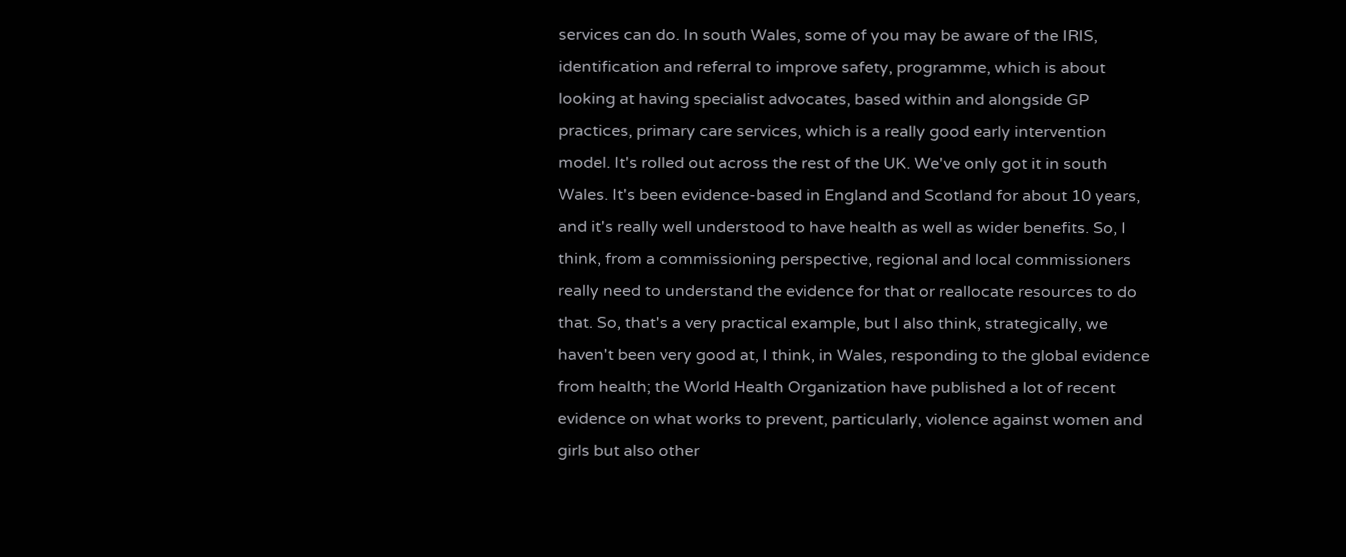services can do. In south Wales, some of you may be aware of the IRIS, identification and referral to improve safety, programme, which is about looking at having specialist advocates, based within and alongside GP practices, primary care services, which is a really good early intervention model. It's rolled out across the rest of the UK. We've only got it in south Wales. It's been evidence-based in England and Scotland for about 10 years, and it's really well understood to have health as well as wider benefits. So, I think, from a commissioning perspective, regional and local commissioners really need to understand the evidence for that or reallocate resources to do that. So, that's a very practical example, but I also think, strategically, we haven't been very good at, I think, in Wales, responding to the global evidence from health; the World Health Organization have published a lot of recent evidence on what works to prevent, particularly, violence against women and girls but also other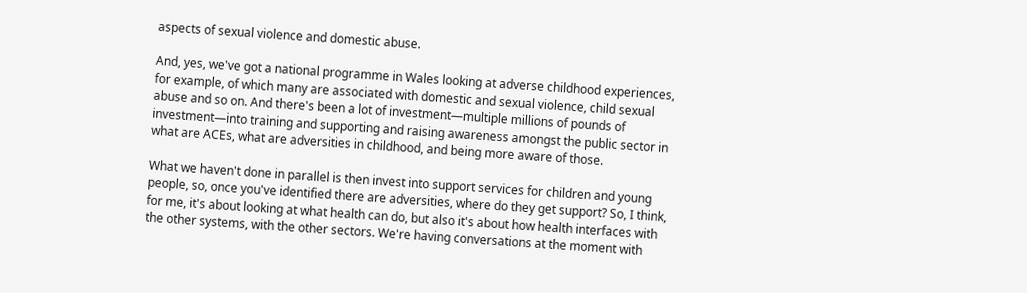aspects of sexual violence and domestic abuse.

And, yes, we've got a national programme in Wales looking at adverse childhood experiences, for example, of which many are associated with domestic and sexual violence, child sexual abuse and so on. And there's been a lot of investment—multiple millions of pounds of investment—into training and supporting and raising awareness amongst the public sector in what are ACEs, what are adversities in childhood, and being more aware of those.

What we haven't done in parallel is then invest into support services for children and young people, so, once you've identified there are adversities, where do they get support? So, I think, for me, it's about looking at what health can do, but also it's about how health interfaces with the other systems, with the other sectors. We're having conversations at the moment with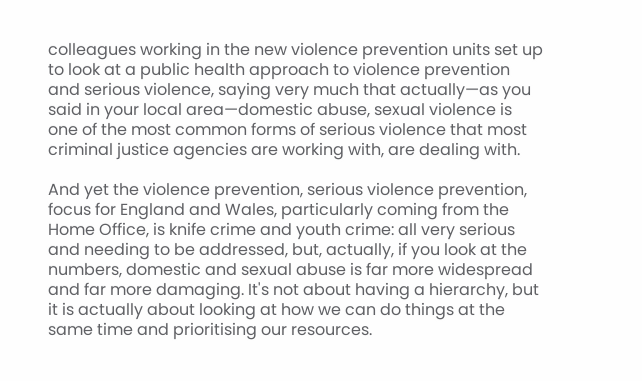colleagues working in the new violence prevention units set up to look at a public health approach to violence prevention and serious violence, saying very much that actually—as you said in your local area—domestic abuse, sexual violence is one of the most common forms of serious violence that most criminal justice agencies are working with, are dealing with.

And yet the violence prevention, serious violence prevention, focus for England and Wales, particularly coming from the Home Office, is knife crime and youth crime: all very serious and needing to be addressed, but, actually, if you look at the numbers, domestic and sexual abuse is far more widespread and far more damaging. It's not about having a hierarchy, but it is actually about looking at how we can do things at the same time and prioritising our resources.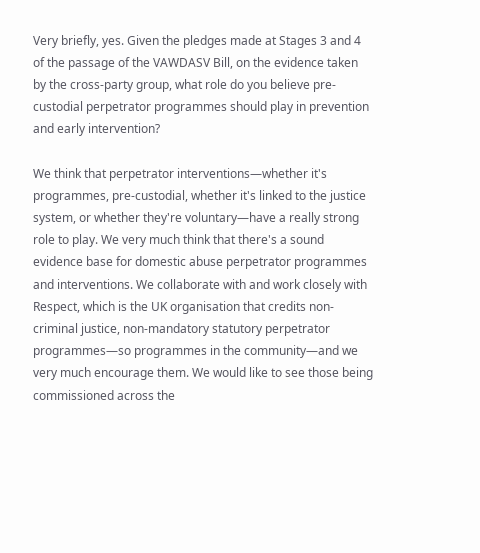Very briefly, yes. Given the pledges made at Stages 3 and 4 of the passage of the VAWDASV Bill, on the evidence taken by the cross-party group, what role do you believe pre-custodial perpetrator programmes should play in prevention and early intervention?

We think that perpetrator interventions—whether it's programmes, pre-custodial, whether it's linked to the justice system, or whether they're voluntary—have a really strong role to play. We very much think that there's a sound evidence base for domestic abuse perpetrator programmes and interventions. We collaborate with and work closely with Respect, which is the UK organisation that credits non-criminal justice, non-mandatory statutory perpetrator programmes—so programmes in the community—and we very much encourage them. We would like to see those being commissioned across the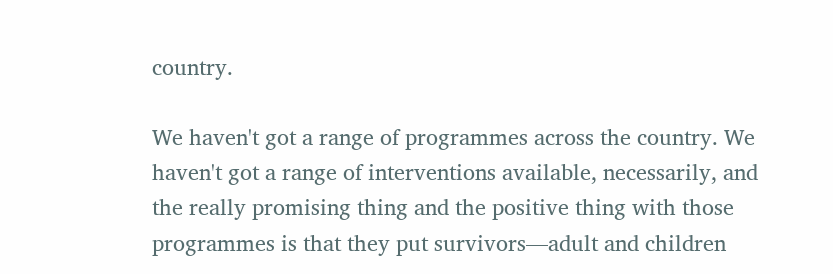country.

We haven't got a range of programmes across the country. We haven't got a range of interventions available, necessarily, and the really promising thing and the positive thing with those programmes is that they put survivors—adult and children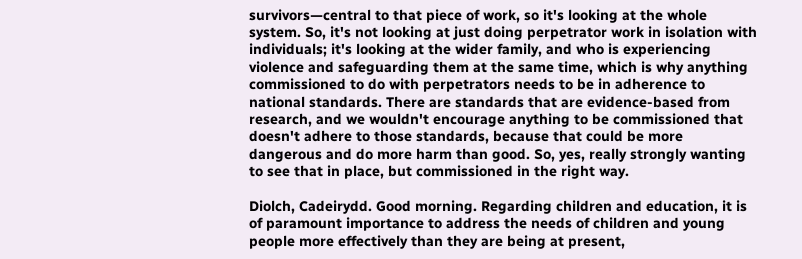survivors—central to that piece of work, so it's looking at the whole system. So, it's not looking at just doing perpetrator work in isolation with individuals; it's looking at the wider family, and who is experiencing violence and safeguarding them at the same time, which is why anything commissioned to do with perpetrators needs to be in adherence to national standards. There are standards that are evidence-based from research, and we wouldn't encourage anything to be commissioned that doesn't adhere to those standards, because that could be more dangerous and do more harm than good. So, yes, really strongly wanting to see that in place, but commissioned in the right way.

Diolch, Cadeirydd. Good morning. Regarding children and education, it is of paramount importance to address the needs of children and young people more effectively than they are being at present,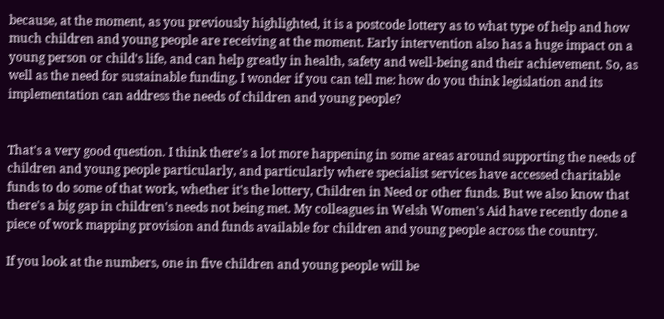because, at the moment, as you previously highlighted, it is a postcode lottery as to what type of help and how much children and young people are receiving at the moment. Early intervention also has a huge impact on a young person or child's life, and can help greatly in health, safety and well-being and their achievement. So, as well as the need for sustainable funding, I wonder if you can tell me: how do you think legislation and its implementation can address the needs of children and young people?


That's a very good question. I think there's a lot more happening in some areas around supporting the needs of children and young people particularly, and particularly where specialist services have accessed charitable funds to do some of that work, whether it's the lottery, Children in Need or other funds. But we also know that there's a big gap in children's needs not being met. My colleagues in Welsh Women's Aid have recently done a piece of work mapping provision and funds available for children and young people across the country.

If you look at the numbers, one in five children and young people will be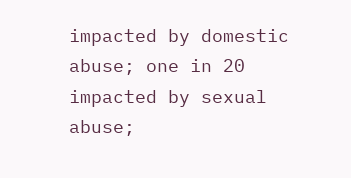impacted by domestic abuse; one in 20 impacted by sexual abuse;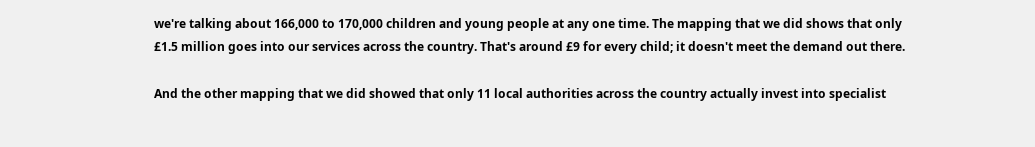we're talking about 166,000 to 170,000 children and young people at any one time. The mapping that we did shows that only £1.5 million goes into our services across the country. That's around £9 for every child; it doesn't meet the demand out there.

And the other mapping that we did showed that only 11 local authorities across the country actually invest into specialist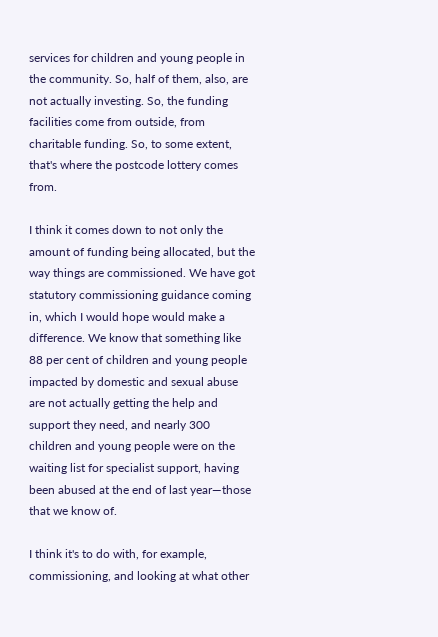services for children and young people in the community. So, half of them, also, are not actually investing. So, the funding facilities come from outside, from charitable funding. So, to some extent, that's where the postcode lottery comes from.

I think it comes down to not only the amount of funding being allocated, but the way things are commissioned. We have got statutory commissioning guidance coming in, which I would hope would make a difference. We know that something like 88 per cent of children and young people impacted by domestic and sexual abuse are not actually getting the help and support they need, and nearly 300 children and young people were on the waiting list for specialist support, having been abused at the end of last year—those that we know of.

I think it's to do with, for example, commissioning, and looking at what other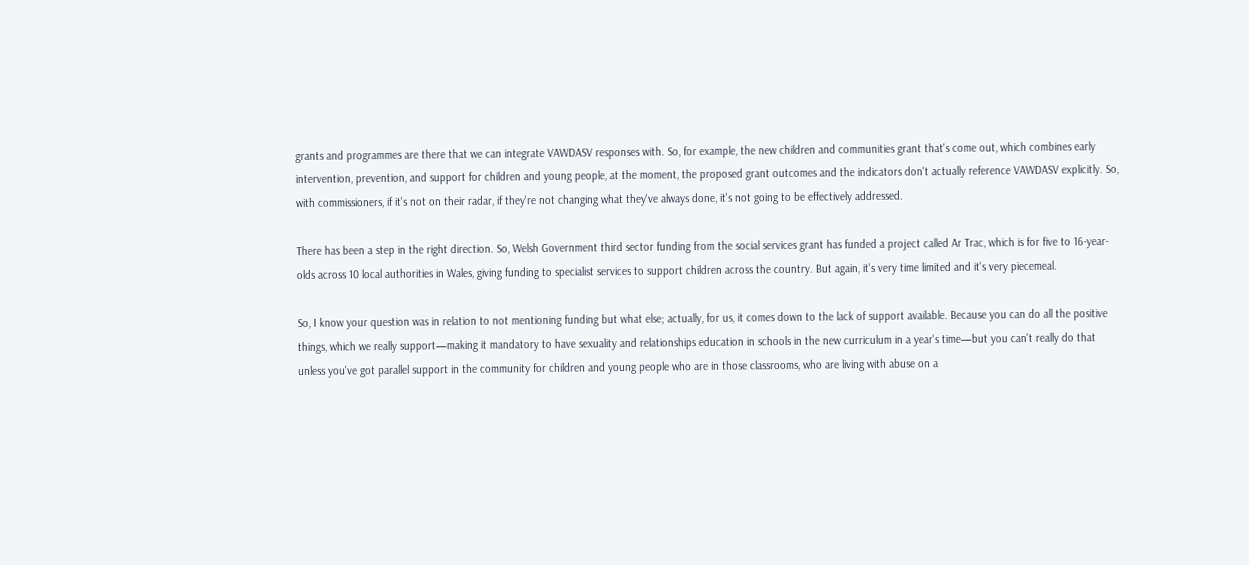grants and programmes are there that we can integrate VAWDASV responses with. So, for example, the new children and communities grant that's come out, which combines early intervention, prevention, and support for children and young people, at the moment, the proposed grant outcomes and the indicators don't actually reference VAWDASV explicitly. So, with commissioners, if it's not on their radar, if they're not changing what they've always done, it's not going to be effectively addressed.

There has been a step in the right direction. So, Welsh Government third sector funding from the social services grant has funded a project called Ar Trac, which is for five to 16-year-olds across 10 local authorities in Wales, giving funding to specialist services to support children across the country. But again, it's very time limited and it's very piecemeal.

So, I know your question was in relation to not mentioning funding but what else; actually, for us, it comes down to the lack of support available. Because you can do all the positive things, which we really support—making it mandatory to have sexuality and relationships education in schools in the new curriculum in a year's time—but you can't really do that unless you've got parallel support in the community for children and young people who are in those classrooms, who are living with abuse on a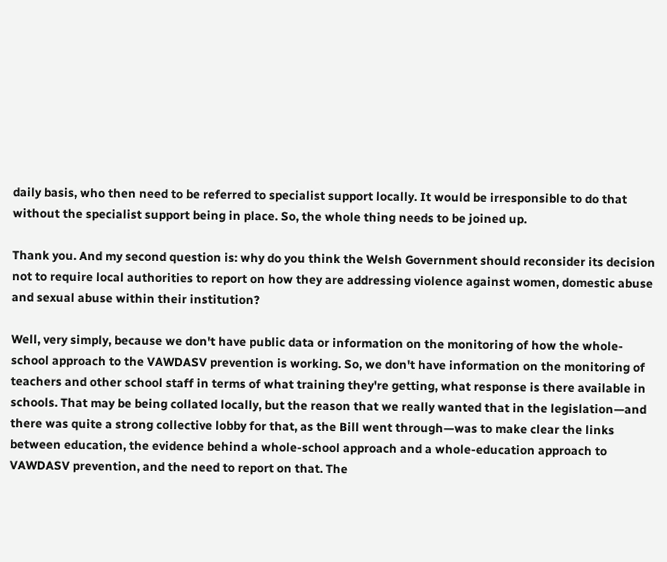daily basis, who then need to be referred to specialist support locally. It would be irresponsible to do that without the specialist support being in place. So, the whole thing needs to be joined up.

Thank you. And my second question is: why do you think the Welsh Government should reconsider its decision not to require local authorities to report on how they are addressing violence against women, domestic abuse and sexual abuse within their institution?

Well, very simply, because we don't have public data or information on the monitoring of how the whole-school approach to the VAWDASV prevention is working. So, we don't have information on the monitoring of teachers and other school staff in terms of what training they're getting, what response is there available in schools. That may be being collated locally, but the reason that we really wanted that in the legislation—and there was quite a strong collective lobby for that, as the Bill went through—was to make clear the links between education, the evidence behind a whole-school approach and a whole-education approach to VAWDASV prevention, and the need to report on that. The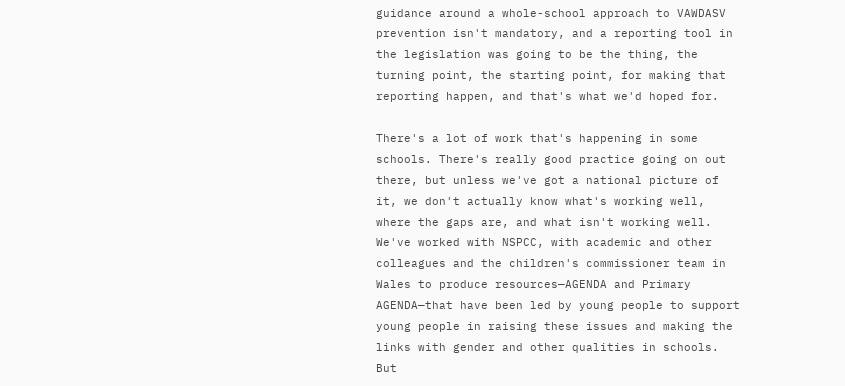guidance around a whole-school approach to VAWDASV prevention isn't mandatory, and a reporting tool in the legislation was going to be the thing, the turning point, the starting point, for making that reporting happen, and that's what we'd hoped for.

There's a lot of work that's happening in some schools. There's really good practice going on out there, but unless we've got a national picture of it, we don't actually know what's working well, where the gaps are, and what isn't working well. We've worked with NSPCC, with academic and other colleagues and the children's commissioner team in Wales to produce resources—AGENDA and Primary AGENDA—that have been led by young people to support young people in raising these issues and making the links with gender and other qualities in schools. But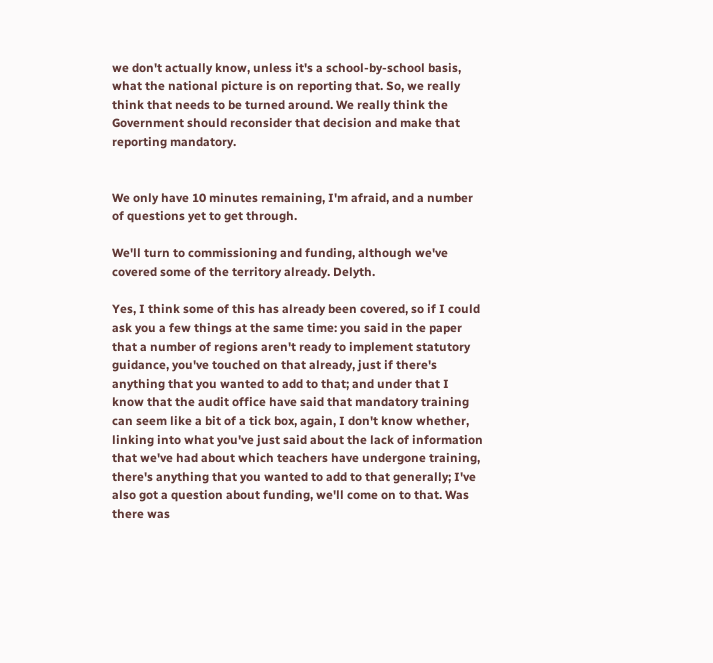we don't actually know, unless it's a school-by-school basis, what the national picture is on reporting that. So, we really think that needs to be turned around. We really think the Government should reconsider that decision and make that reporting mandatory.


We only have 10 minutes remaining, I'm afraid, and a number of questions yet to get through.

We'll turn to commissioning and funding, although we've covered some of the territory already. Delyth.

Yes, I think some of this has already been covered, so if I could ask you a few things at the same time: you said in the paper that a number of regions aren't ready to implement statutory guidance, you've touched on that already, just if there's anything that you wanted to add to that; and under that I know that the audit office have said that mandatory training can seem like a bit of a tick box, again, I don't know whether, linking into what you've just said about the lack of information that we've had about which teachers have undergone training, there's anything that you wanted to add to that generally; I've also got a question about funding, we'll come on to that. Was there was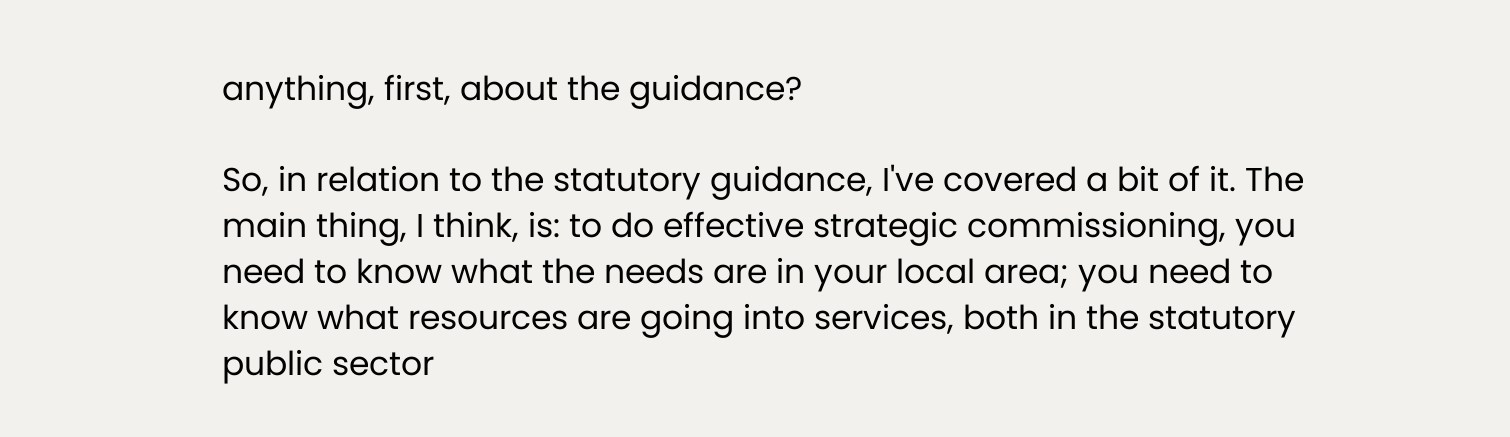anything, first, about the guidance?

So, in relation to the statutory guidance, I've covered a bit of it. The main thing, I think, is: to do effective strategic commissioning, you need to know what the needs are in your local area; you need to know what resources are going into services, both in the statutory public sector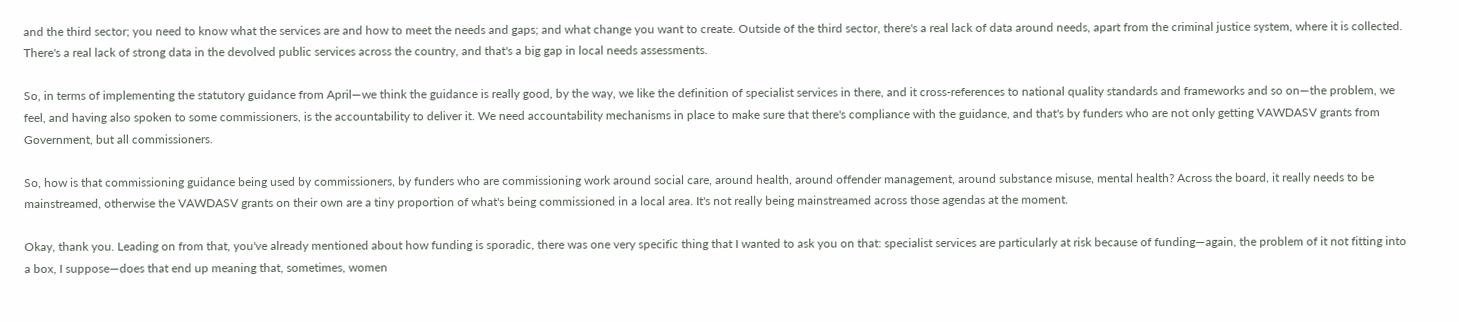and the third sector; you need to know what the services are and how to meet the needs and gaps; and what change you want to create. Outside of the third sector, there's a real lack of data around needs, apart from the criminal justice system, where it is collected. There's a real lack of strong data in the devolved public services across the country, and that's a big gap in local needs assessments.

So, in terms of implementing the statutory guidance from April—we think the guidance is really good, by the way, we like the definition of specialist services in there, and it cross-references to national quality standards and frameworks and so on—the problem, we feel, and having also spoken to some commissioners, is the accountability to deliver it. We need accountability mechanisms in place to make sure that there's compliance with the guidance, and that's by funders who are not only getting VAWDASV grants from Government, but all commissioners.

So, how is that commissioning guidance being used by commissioners, by funders who are commissioning work around social care, around health, around offender management, around substance misuse, mental health? Across the board, it really needs to be mainstreamed, otherwise the VAWDASV grants on their own are a tiny proportion of what's being commissioned in a local area. It's not really being mainstreamed across those agendas at the moment.

Okay, thank you. Leading on from that, you've already mentioned about how funding is sporadic, there was one very specific thing that I wanted to ask you on that: specialist services are particularly at risk because of funding—again, the problem of it not fitting into a box, I suppose—does that end up meaning that, sometimes, women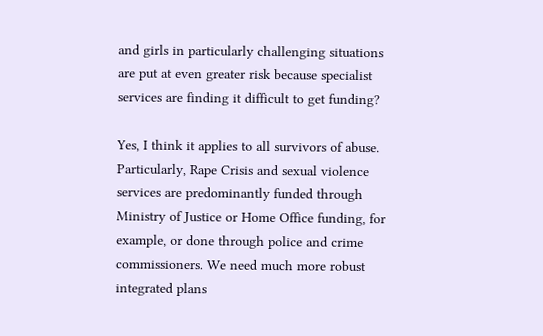and girls in particularly challenging situations are put at even greater risk because specialist services are finding it difficult to get funding?

Yes, I think it applies to all survivors of abuse. Particularly, Rape Crisis and sexual violence services are predominantly funded through Ministry of Justice or Home Office funding, for example, or done through police and crime commissioners. We need much more robust integrated plans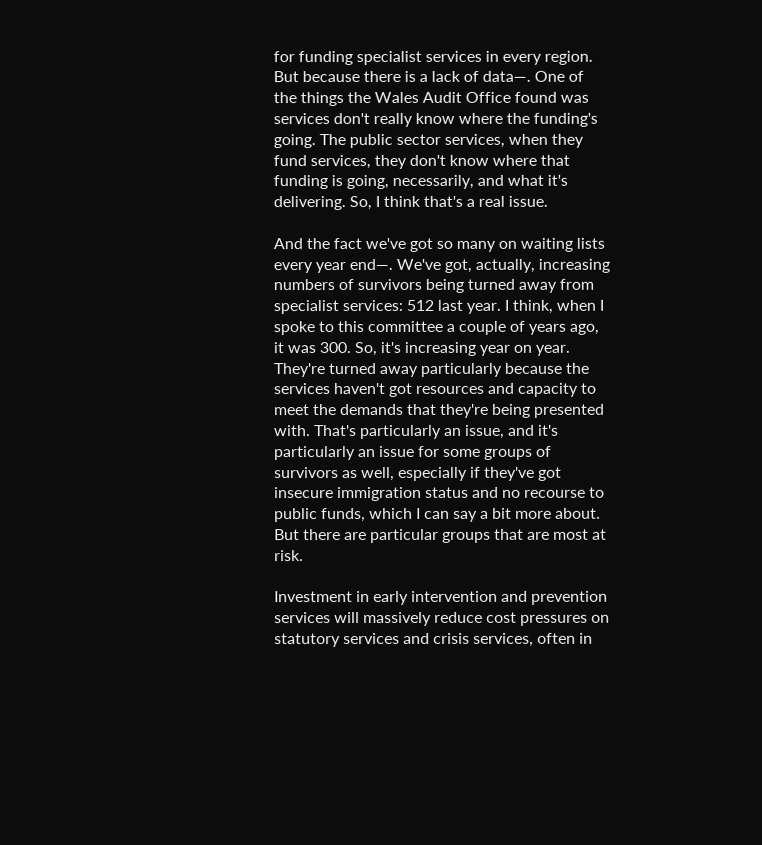for funding specialist services in every region. But because there is a lack of data—. One of the things the Wales Audit Office found was services don't really know where the funding's going. The public sector services, when they fund services, they don't know where that funding is going, necessarily, and what it's delivering. So, I think that's a real issue.

And the fact we've got so many on waiting lists every year end—. We've got, actually, increasing numbers of survivors being turned away from specialist services: 512 last year. I think, when I spoke to this committee a couple of years ago, it was 300. So, it's increasing year on year. They're turned away particularly because the services haven't got resources and capacity to meet the demands that they're being presented with. That's particularly an issue, and it's particularly an issue for some groups of survivors as well, especially if they've got insecure immigration status and no recourse to public funds, which I can say a bit more about. But there are particular groups that are most at risk.

Investment in early intervention and prevention services will massively reduce cost pressures on statutory services and crisis services, often in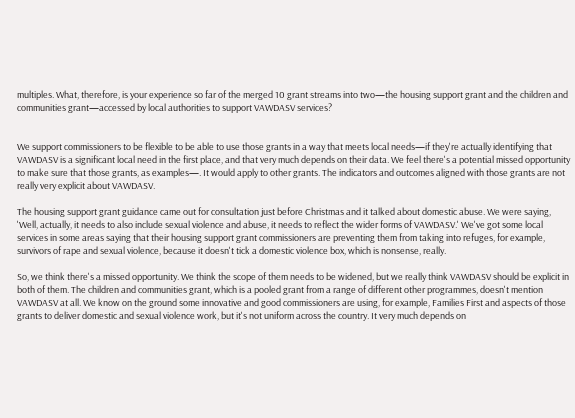multiples. What, therefore, is your experience so far of the merged 10 grant streams into two—the housing support grant and the children and communities grant—accessed by local authorities to support VAWDASV services?


We support commissioners to be flexible to be able to use those grants in a way that meets local needs—if they're actually identifying that VAWDASV is a significant local need in the first place, and that very much depends on their data. We feel there's a potential missed opportunity to make sure that those grants, as examples—. It would apply to other grants. The indicators and outcomes aligned with those grants are not really very explicit about VAWDASV.

The housing support grant guidance came out for consultation just before Christmas and it talked about domestic abuse. We were saying, 'Well, actually, it needs to also include sexual violence and abuse, it needs to reflect the wider forms of VAWDASV.' We've got some local services in some areas saying that their housing support grant commissioners are preventing them from taking into refuges, for example, survivors of rape and sexual violence, because it doesn't tick a domestic violence box, which is nonsense, really.

So, we think there's a missed opportunity. We think the scope of them needs to be widened, but we really think VAWDASV should be explicit in both of them. The children and communities grant, which is a pooled grant from a range of different other programmes, doesn't mention VAWDASV at all. We know on the ground some innovative and good commissioners are using, for example, Families First and aspects of those grants to deliver domestic and sexual violence work, but it's not uniform across the country. It very much depends on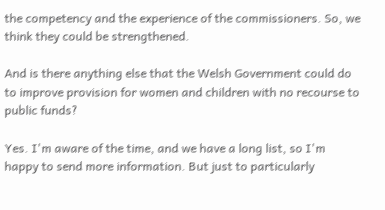the competency and the experience of the commissioners. So, we think they could be strengthened.

And is there anything else that the Welsh Government could do to improve provision for women and children with no recourse to public funds?

Yes. I'm aware of the time, and we have a long list, so I'm happy to send more information. But just to particularly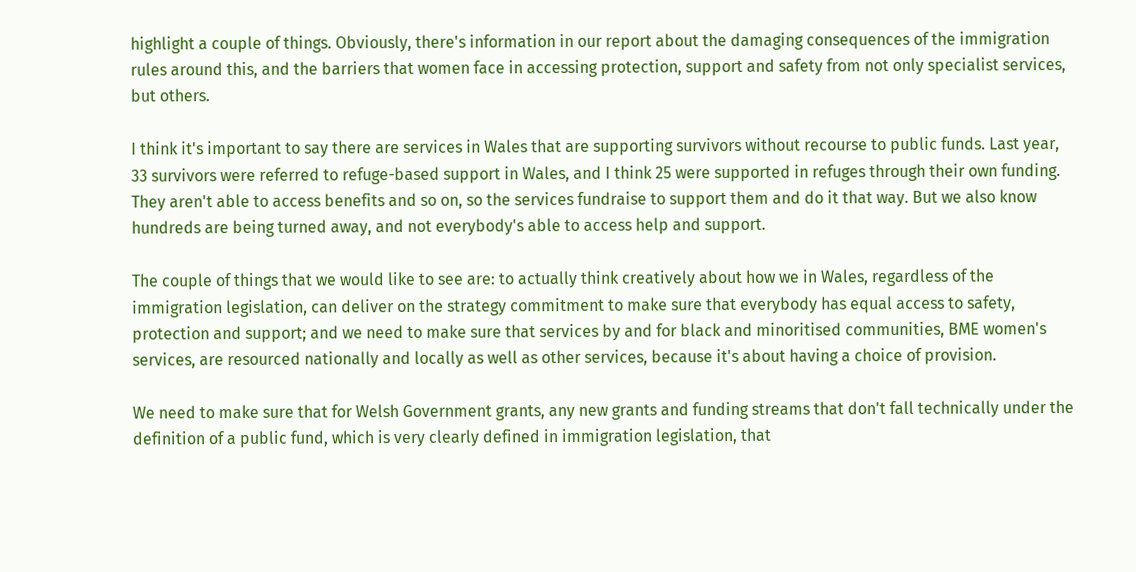highlight a couple of things. Obviously, there's information in our report about the damaging consequences of the immigration rules around this, and the barriers that women face in accessing protection, support and safety from not only specialist services, but others.

I think it's important to say there are services in Wales that are supporting survivors without recourse to public funds. Last year, 33 survivors were referred to refuge-based support in Wales, and I think 25 were supported in refuges through their own funding. They aren't able to access benefits and so on, so the services fundraise to support them and do it that way. But we also know hundreds are being turned away, and not everybody's able to access help and support.

The couple of things that we would like to see are: to actually think creatively about how we in Wales, regardless of the immigration legislation, can deliver on the strategy commitment to make sure that everybody has equal access to safety, protection and support; and we need to make sure that services by and for black and minoritised communities, BME women's services, are resourced nationally and locally as well as other services, because it's about having a choice of provision.

We need to make sure that for Welsh Government grants, any new grants and funding streams that don't fall technically under the definition of a public fund, which is very clearly defined in immigration legislation, that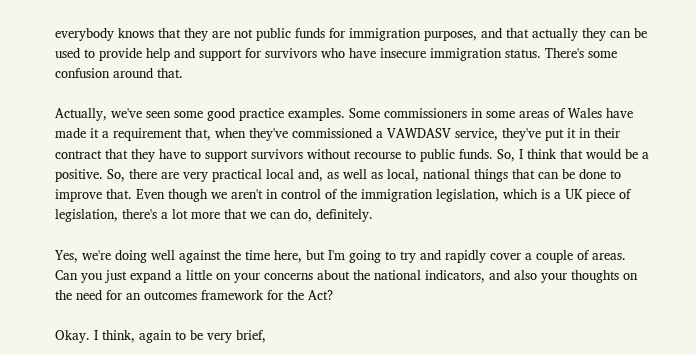everybody knows that they are not public funds for immigration purposes, and that actually they can be used to provide help and support for survivors who have insecure immigration status. There's some confusion around that.

Actually, we've seen some good practice examples. Some commissioners in some areas of Wales have made it a requirement that, when they've commissioned a VAWDASV service, they've put it in their contract that they have to support survivors without recourse to public funds. So, I think that would be a positive. So, there are very practical local and, as well as local, national things that can be done to improve that. Even though we aren't in control of the immigration legislation, which is a UK piece of legislation, there's a lot more that we can do, definitely.

Yes, we're doing well against the time here, but I'm going to try and rapidly cover a couple of areas. Can you just expand a little on your concerns about the national indicators, and also your thoughts on the need for an outcomes framework for the Act?

Okay. I think, again to be very brief,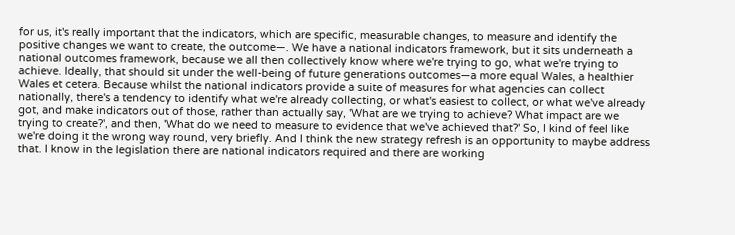for us, it's really important that the indicators, which are specific, measurable changes, to measure and identify the positive changes we want to create, the outcome—. We have a national indicators framework, but it sits underneath a national outcomes framework, because we all then collectively know where we're trying to go, what we're trying to achieve. Ideally, that should sit under the well-being of future generations outcomes—a more equal Wales, a healthier Wales et cetera. Because whilst the national indicators provide a suite of measures for what agencies can collect nationally, there's a tendency to identify what we're already collecting, or what's easiest to collect, or what we've already got, and make indicators out of those, rather than actually say, 'What are we trying to achieve? What impact are we trying to create?', and then, 'What do we need to measure to evidence that we've achieved that?' So, I kind of feel like we're doing it the wrong way round, very briefly. And I think the new strategy refresh is an opportunity to maybe address that. I know in the legislation there are national indicators required and there are working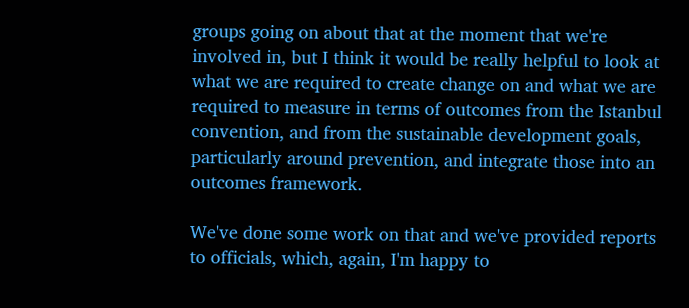groups going on about that at the moment that we're involved in, but I think it would be really helpful to look at what we are required to create change on and what we are required to measure in terms of outcomes from the Istanbul convention, and from the sustainable development goals, particularly around prevention, and integrate those into an outcomes framework.

We've done some work on that and we've provided reports to officials, which, again, I'm happy to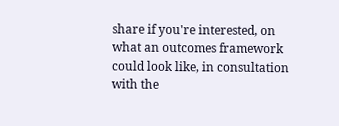share if you're interested, on what an outcomes framework could look like, in consultation with the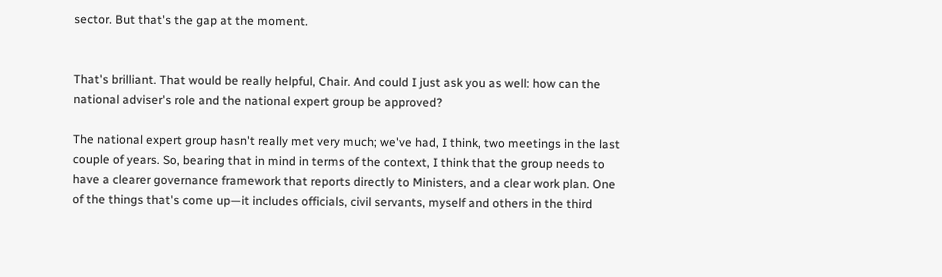sector. But that's the gap at the moment.


That's brilliant. That would be really helpful, Chair. And could I just ask you as well: how can the national adviser's role and the national expert group be approved?

The national expert group hasn't really met very much; we've had, I think, two meetings in the last couple of years. So, bearing that in mind in terms of the context, I think that the group needs to have a clearer governance framework that reports directly to Ministers, and a clear work plan. One of the things that's come up—it includes officials, civil servants, myself and others in the third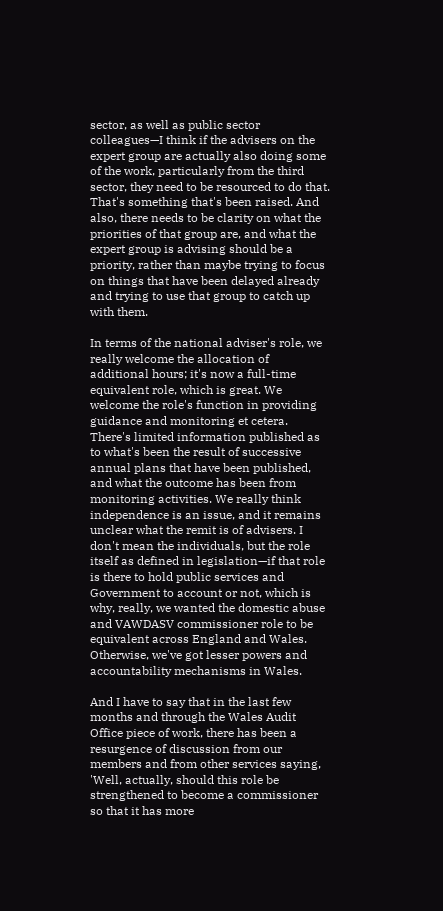sector, as well as public sector colleagues—I think if the advisers on the expert group are actually also doing some of the work, particularly from the third sector, they need to be resourced to do that. That's something that's been raised. And also, there needs to be clarity on what the priorities of that group are, and what the expert group is advising should be a priority, rather than maybe trying to focus on things that have been delayed already and trying to use that group to catch up with them.

In terms of the national adviser's role, we really welcome the allocation of additional hours; it's now a full-time equivalent role, which is great. We welcome the role's function in providing guidance and monitoring et cetera. There's limited information published as to what's been the result of successive annual plans that have been published, and what the outcome has been from monitoring activities. We really think independence is an issue, and it remains unclear what the remit is of advisers. I don't mean the individuals, but the role itself as defined in legislation—if that role is there to hold public services and Government to account or not, which is why, really, we wanted the domestic abuse and VAWDASV commissioner role to be equivalent across England and Wales.  Otherwise, we've got lesser powers and accountability mechanisms in Wales.

And I have to say that in the last few months and through the Wales Audit Office piece of work, there has been a resurgence of discussion from our members and from other services saying, 'Well, actually, should this role be strengthened to become a commissioner so that it has more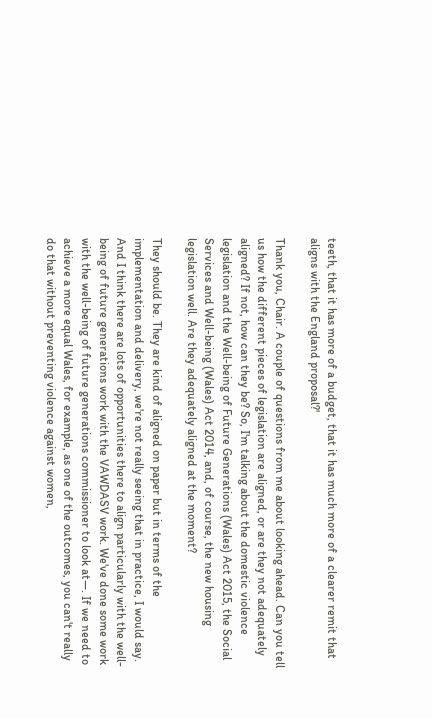teeth, that it has more of a budget, that it has much more of a clearer remit that aligns with the England proposal?'

Thank you, Chair. A couple of questions from me about looking ahead. Can you tell us how the different pieces of legislation are aligned, or are they not adequately aligned? If not, how can they be? So, I'm talking about the domestic violence legislation and the Well-being of Future Generations (Wales) Act 2015, the Social Services and Well-being (Wales) Act 2014, and, of course, the new housing legislation well. Are they adequately aligned at the moment?

They should be. They are kind of aligned on paper but in terms of the implementation and delivery, we're not really seeing that in practice, I would say. And I think there are lots of opportunities there to align particularly with the well-being of future generations work with the VAWDASV work. We've done some work with the well-being of future generations commissioner to look at—. If we need to achieve a more equal Wales, for example, as one of the outcomes, you can't really do that without preventing violence against women,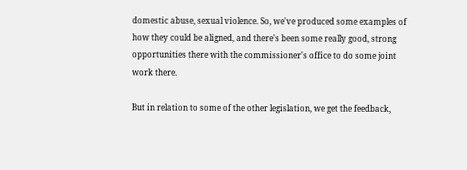domestic abuse, sexual violence. So, we've produced some examples of how they could be aligned, and there's been some really good, strong opportunities there with the commissioner's office to do some joint work there.

But in relation to some of the other legislation, we get the feedback,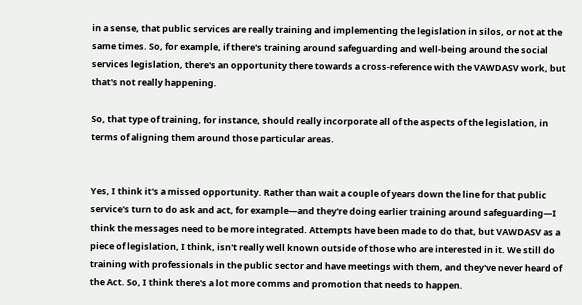in a sense, that public services are really training and implementing the legislation in silos, or not at the same times. So, for example, if there's training around safeguarding and well-being around the social services legislation, there's an opportunity there towards a cross-reference with the VAWDASV work, but that's not really happening.

So, that type of training, for instance, should really incorporate all of the aspects of the legislation, in terms of aligning them around those particular areas.


Yes, I think it's a missed opportunity. Rather than wait a couple of years down the line for that public service's turn to do ask and act, for example—and they're doing earlier training around safeguarding—I think the messages need to be more integrated. Attempts have been made to do that, but VAWDASV as a piece of legislation, I think, isn't really well known outside of those who are interested in it. We still do training with professionals in the public sector and have meetings with them, and they've never heard of the Act. So, I think there's a lot more comms and promotion that needs to happen.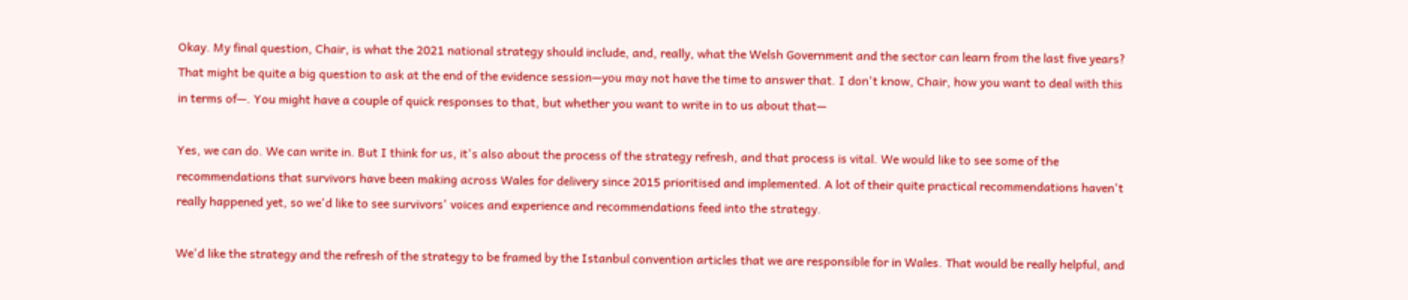Okay. My final question, Chair, is what the 2021 national strategy should include, and, really, what the Welsh Government and the sector can learn from the last five years? That might be quite a big question to ask at the end of the evidence session—you may not have the time to answer that. I don't know, Chair, how you want to deal with this in terms of—. You might have a couple of quick responses to that, but whether you want to write in to us about that—

Yes, we can do. We can write in. But I think for us, it's also about the process of the strategy refresh, and that process is vital. We would like to see some of the recommendations that survivors have been making across Wales for delivery since 2015 prioritised and implemented. A lot of their quite practical recommendations haven't really happened yet, so we'd like to see survivors' voices and experience and recommendations feed into the strategy.

We'd like the strategy and the refresh of the strategy to be framed by the Istanbul convention articles that we are responsible for in Wales. That would be really helpful, and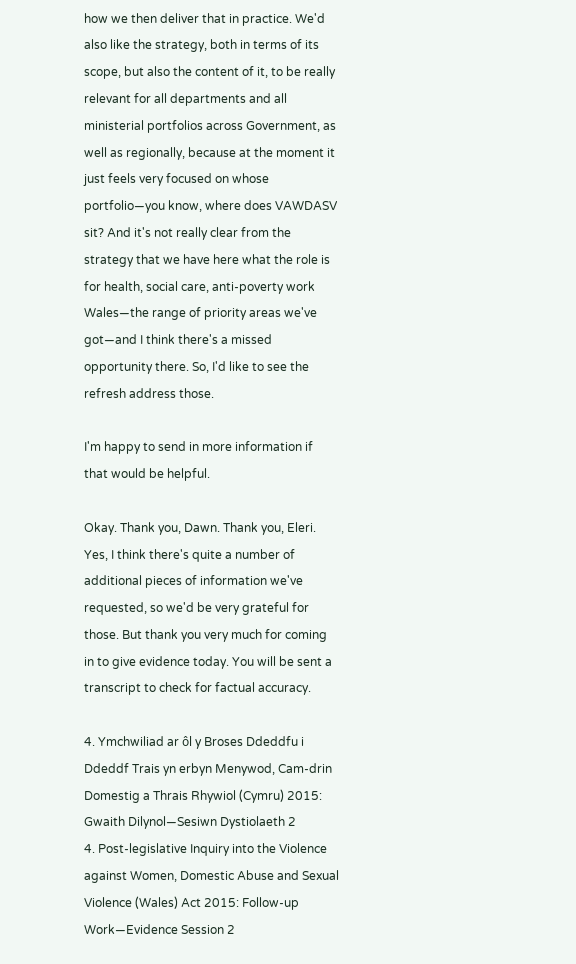how we then deliver that in practice. We'd also like the strategy, both in terms of its scope, but also the content of it, to be really relevant for all departments and all ministerial portfolios across Government, as well as regionally, because at the moment it just feels very focused on whose portfolio—you know, where does VAWDASV sit? And it's not really clear from the strategy that we have here what the role is for health, social care, anti-poverty work Wales—the range of priority areas we've got—and I think there's a missed opportunity there. So, I'd like to see the refresh address those.

I'm happy to send in more information if that would be helpful.

Okay. Thank you, Dawn. Thank you, Eleri. Yes, I think there's quite a number of additional pieces of information we've requested, so we'd be very grateful for those. But thank you very much for coming in to give evidence today. You will be sent a transcript to check for factual accuracy.

4. Ymchwiliad ar ôl y Broses Ddeddfu i Ddeddf Trais yn erbyn Menywod, Cam-drin Domestig a Thrais Rhywiol (Cymru) 2015: Gwaith Dilynol—Sesiwn Dystiolaeth 2
4. Post-legislative Inquiry into the Violence against Women, Domestic Abuse and Sexual Violence (Wales) Act 2015: Follow-up Work—Evidence Session 2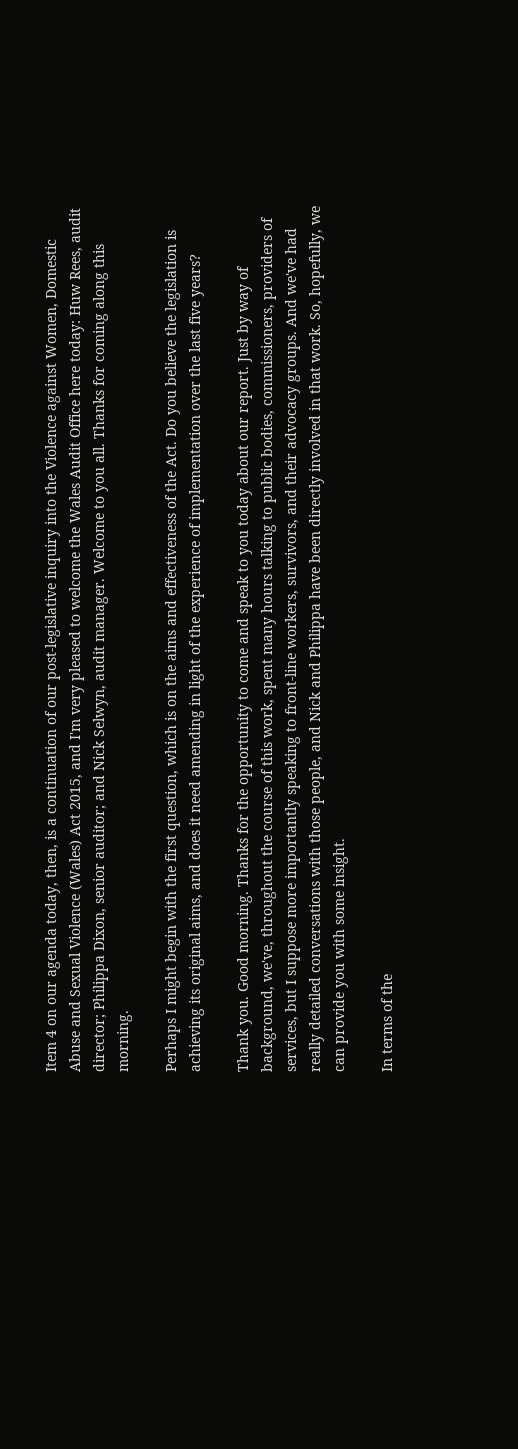Item 4 on our agenda today, then, is a continuation of our post-legislative inquiry into the Violence against Women, Domestic Abuse and Sexual Violence (Wales) Act 2015, and I'm very pleased to welcome the Wales Audit Office here today: Huw Rees, audit director; Philippa Dixon, senior auditor; and Nick Selwyn, audit manager. Welcome to you all. Thanks for coming along this morning.

Perhaps I might begin with the first question, which is on the aims and effectiveness of the Act. Do you believe the legislation is achieving its original aims, and does it need amending in light of the experience of implementation over the last five years?

Thank you. Good morning. Thanks for the opportunity to come and speak to you today about our report. Just by way of background, we've, throughout the course of this work, spent many hours talking to public bodies, commissioners, providers of services, but I suppose more importantly speaking to front-line workers, survivors, and their advocacy groups. And we've had really detailed conversations with those people, and Nick and Philippa have been directly involved in that work. So, hopefully, we can provide you with some insight.

In terms of the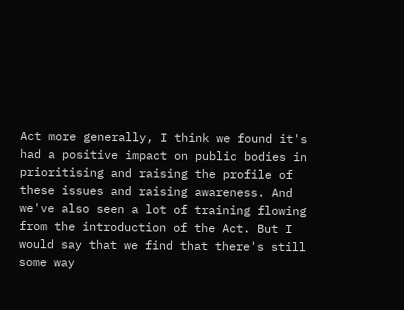Act more generally, I think we found it's had a positive impact on public bodies in prioritising and raising the profile of these issues and raising awareness. And we've also seen a lot of training flowing from the introduction of the Act. But I would say that we find that there's still some way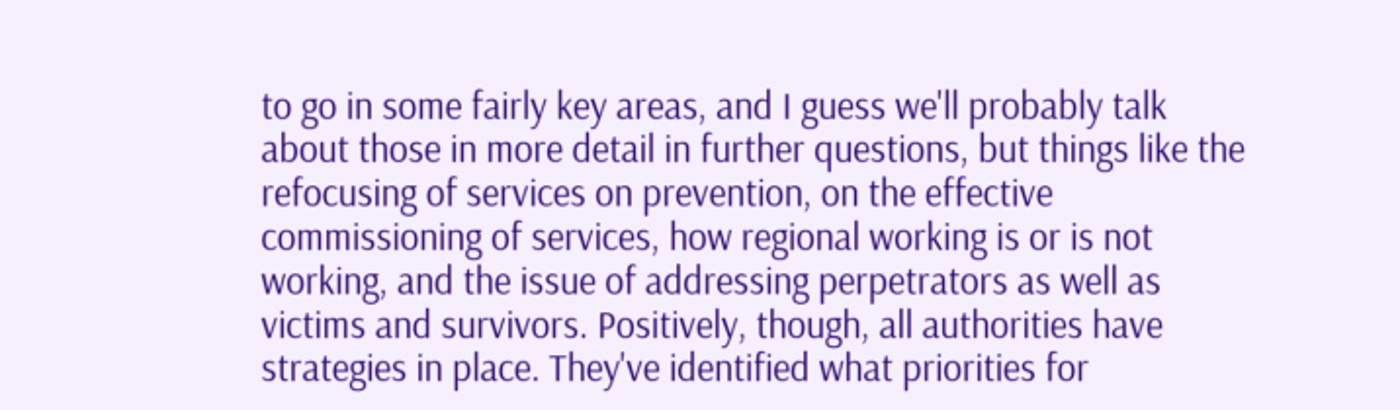to go in some fairly key areas, and I guess we'll probably talk about those in more detail in further questions, but things like the refocusing of services on prevention, on the effective commissioning of services, how regional working is or is not working, and the issue of addressing perpetrators as well as victims and survivors. Positively, though, all authorities have strategies in place. They've identified what priorities for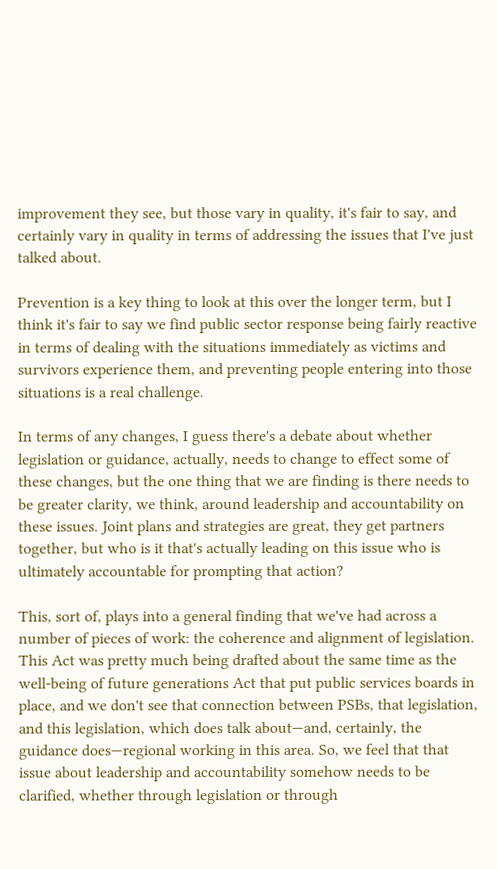improvement they see, but those vary in quality, it's fair to say, and certainly vary in quality in terms of addressing the issues that I've just talked about.

Prevention is a key thing to look at this over the longer term, but I think it's fair to say we find public sector response being fairly reactive in terms of dealing with the situations immediately as victims and survivors experience them, and preventing people entering into those situations is a real challenge.

In terms of any changes, I guess there's a debate about whether legislation or guidance, actually, needs to change to effect some of these changes, but the one thing that we are finding is there needs to be greater clarity, we think, around leadership and accountability on these issues. Joint plans and strategies are great, they get partners together, but who is it that's actually leading on this issue who is ultimately accountable for prompting that action?

This, sort of, plays into a general finding that we've had across a number of pieces of work: the coherence and alignment of legislation. This Act was pretty much being drafted about the same time as the well-being of future generations Act that put public services boards in place, and we don't see that connection between PSBs, that legislation, and this legislation, which does talk about—and, certainly, the guidance does—regional working in this area. So, we feel that that issue about leadership and accountability somehow needs to be clarified, whether through legislation or through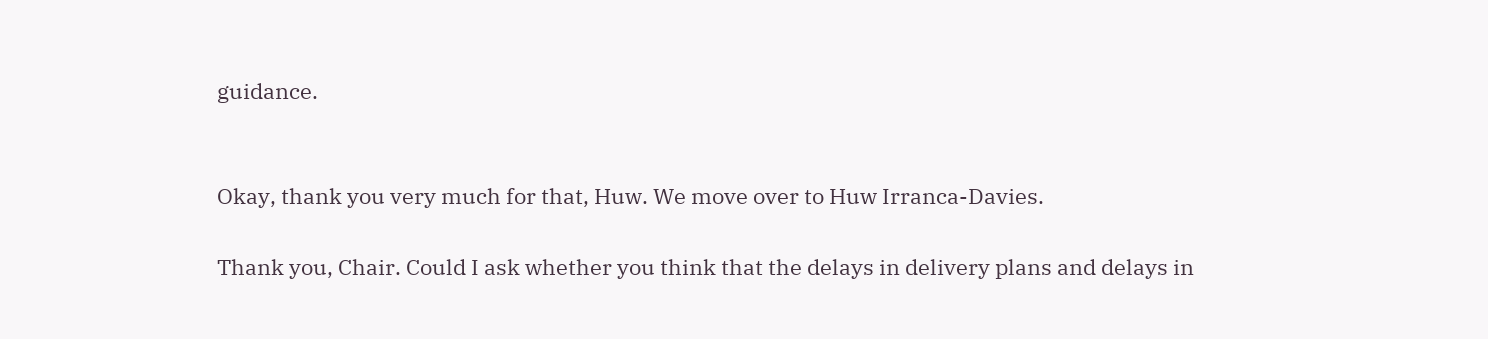guidance.


Okay, thank you very much for that, Huw. We move over to Huw Irranca-Davies.

Thank you, Chair. Could I ask whether you think that the delays in delivery plans and delays in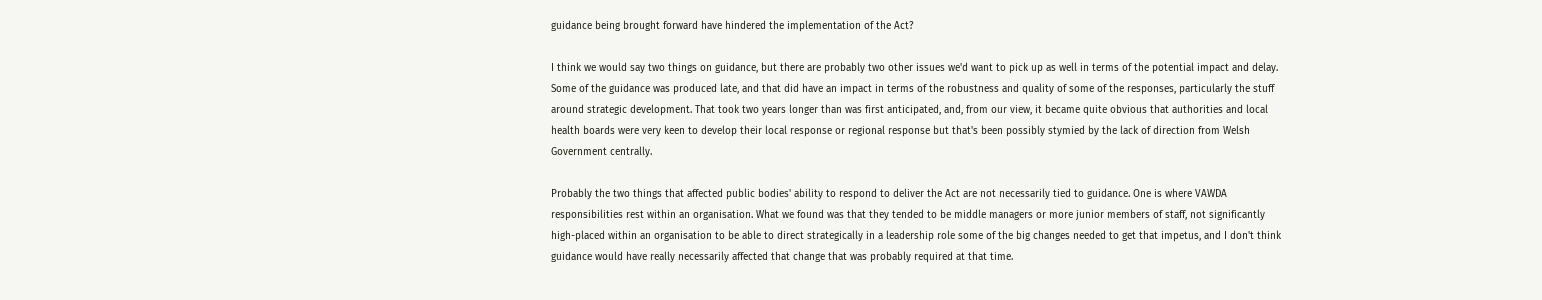guidance being brought forward have hindered the implementation of the Act?

I think we would say two things on guidance, but there are probably two other issues we'd want to pick up as well in terms of the potential impact and delay. Some of the guidance was produced late, and that did have an impact in terms of the robustness and quality of some of the responses, particularly the stuff around strategic development. That took two years longer than was first anticipated, and, from our view, it became quite obvious that authorities and local health boards were very keen to develop their local response or regional response but that's been possibly stymied by the lack of direction from Welsh Government centrally.

Probably the two things that affected public bodies' ability to respond to deliver the Act are not necessarily tied to guidance. One is where VAWDA responsibilities rest within an organisation. What we found was that they tended to be middle managers or more junior members of staff, not significantly high-placed within an organisation to be able to direct strategically in a leadership role some of the big changes needed to get that impetus, and I don't think guidance would have really necessarily affected that change that was probably required at that time.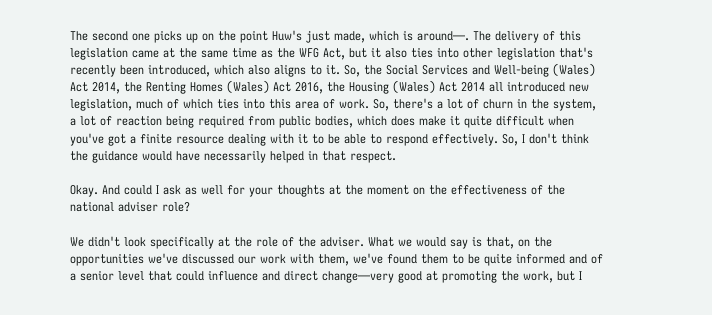The second one picks up on the point Huw's just made, which is around—. The delivery of this legislation came at the same time as the WFG Act, but it also ties into other legislation that's recently been introduced, which also aligns to it. So, the Social Services and Well-being (Wales) Act 2014, the Renting Homes (Wales) Act 2016, the Housing (Wales) Act 2014 all introduced new legislation, much of which ties into this area of work. So, there's a lot of churn in the system, a lot of reaction being required from public bodies, which does make it quite difficult when you've got a finite resource dealing with it to be able to respond effectively. So, I don't think the guidance would have necessarily helped in that respect.

Okay. And could I ask as well for your thoughts at the moment on the effectiveness of the national adviser role?

We didn't look specifically at the role of the adviser. What we would say is that, on the opportunities we've discussed our work with them, we've found them to be quite informed and of a senior level that could influence and direct change—very good at promoting the work, but I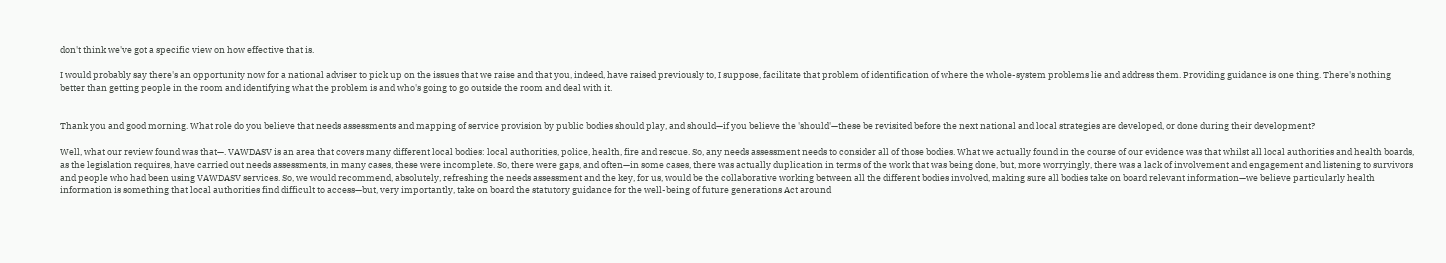don't think we've got a specific view on how effective that is.

I would probably say there's an opportunity now for a national adviser to pick up on the issues that we raise and that you, indeed, have raised previously to, I suppose, facilitate that problem of identification of where the whole-system problems lie and address them. Providing guidance is one thing. There's nothing better than getting people in the room and identifying what the problem is and who's going to go outside the room and deal with it.


Thank you and good morning. What role do you believe that needs assessments and mapping of service provision by public bodies should play, and should—if you believe the 'should'—these be revisited before the next national and local strategies are developed, or done during their development?

Well, what our review found was that—. VAWDASV is an area that covers many different local bodies: local authorities, police, health, fire and rescue. So, any needs assessment needs to consider all of those bodies. What we actually found in the course of our evidence was that whilst all local authorities and health boards, as the legislation requires, have carried out needs assessments, in many cases, these were incomplete. So, there were gaps, and often—in some cases, there was actually duplication in terms of the work that was being done, but, more worryingly, there was a lack of involvement and engagement and listening to survivors and people who had been using VAWDASV services. So, we would recommend, absolutely, refreshing the needs assessment and the key, for us, would be the collaborative working between all the different bodies involved, making sure all bodies take on board relevant information—we believe particularly health information is something that local authorities find difficult to access—but, very importantly, take on board the statutory guidance for the well-being of future generations Act around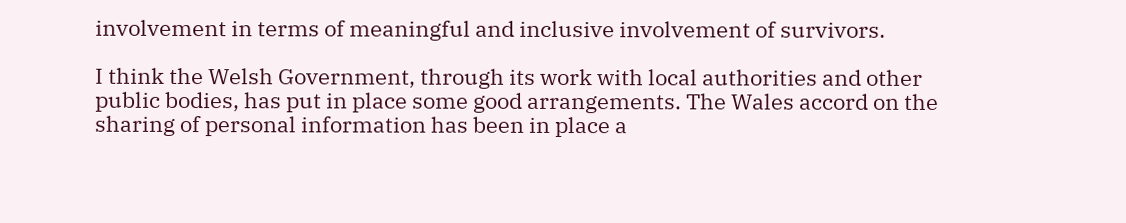involvement in terms of meaningful and inclusive involvement of survivors.

I think the Welsh Government, through its work with local authorities and other public bodies, has put in place some good arrangements. The Wales accord on the sharing of personal information has been in place a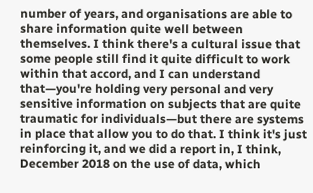number of years, and organisations are able to share information quite well between themselves. I think there's a cultural issue that some people still find it quite difficult to work within that accord, and I can understand that—you're holding very personal and very sensitive information on subjects that are quite traumatic for individuals—but there are systems in place that allow you to do that. I think it's just reinforcing it, and we did a report in, I think, December 2018 on the use of data, which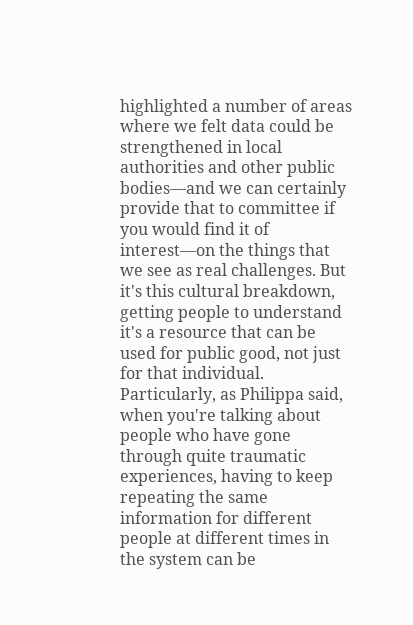highlighted a number of areas where we felt data could be strengthened in local authorities and other public bodies—and we can certainly provide that to committee if you would find it of interest—on the things that we see as real challenges. But it's this cultural breakdown, getting people to understand it's a resource that can be used for public good, not just for that individual. Particularly, as Philippa said, when you're talking about people who have gone through quite traumatic experiences, having to keep repeating the same information for different people at different times in the system can be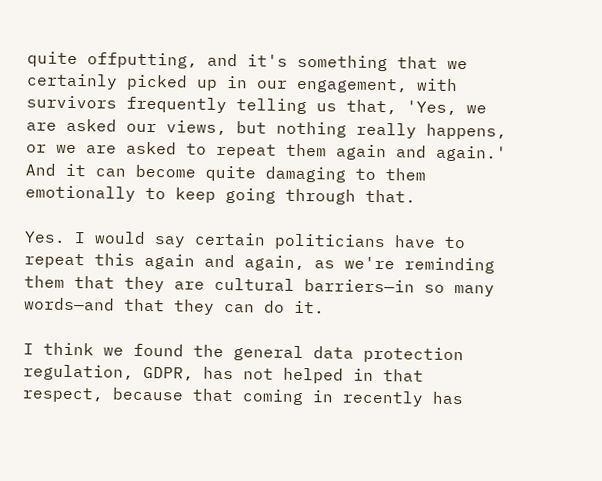quite offputting, and it's something that we certainly picked up in our engagement, with survivors frequently telling us that, 'Yes, we are asked our views, but nothing really happens, or we are asked to repeat them again and again.' And it can become quite damaging to them emotionally to keep going through that.

Yes. I would say certain politicians have to repeat this again and again, as we're reminding them that they are cultural barriers—in so many words—and that they can do it.

I think we found the general data protection regulation, GDPR, has not helped in that respect, because that coming in recently has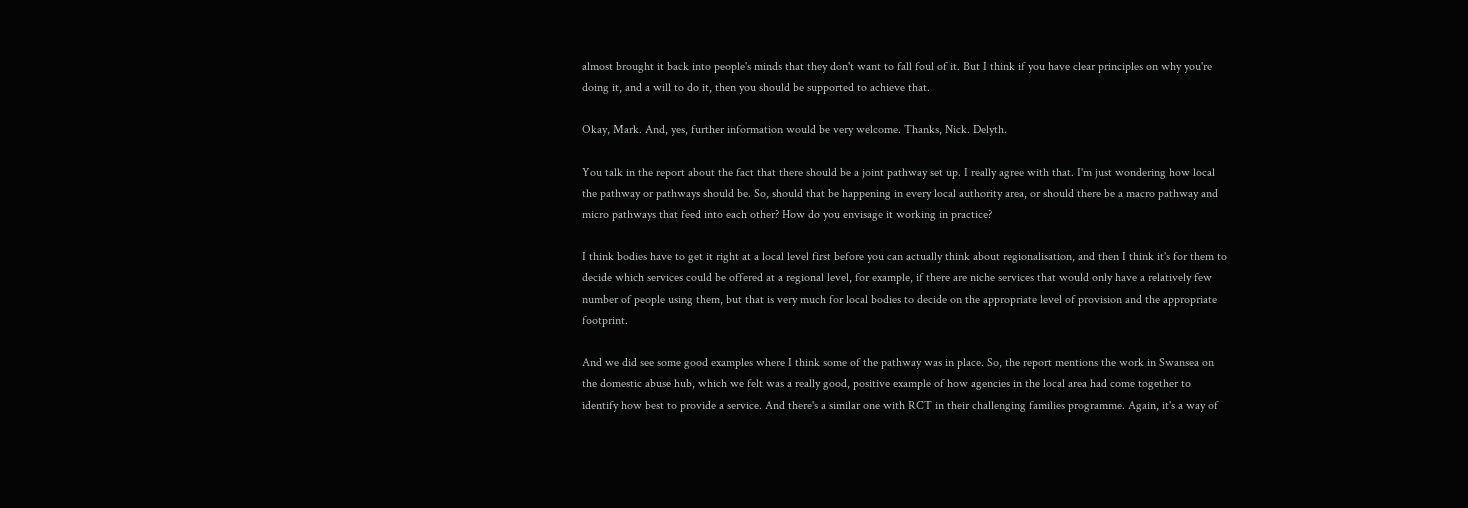almost brought it back into people's minds that they don't want to fall foul of it. But I think if you have clear principles on why you're doing it, and a will to do it, then you should be supported to achieve that.

Okay, Mark. And, yes, further information would be very welcome. Thanks, Nick. Delyth.

You talk in the report about the fact that there should be a joint pathway set up. I really agree with that. I'm just wondering how local the pathway or pathways should be. So, should that be happening in every local authority area, or should there be a macro pathway and micro pathways that feed into each other? How do you envisage it working in practice?

I think bodies have to get it right at a local level first before you can actually think about regionalisation, and then I think it's for them to decide which services could be offered at a regional level, for example, if there are niche services that would only have a relatively few number of people using them, but that is very much for local bodies to decide on the appropriate level of provision and the appropriate footprint.

And we did see some good examples where I think some of the pathway was in place. So, the report mentions the work in Swansea on the domestic abuse hub, which we felt was a really good, positive example of how agencies in the local area had come together to identify how best to provide a service. And there's a similar one with RCT in their challenging families programme. Again, it's a way of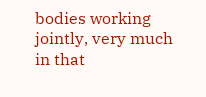bodies working jointly, very much in that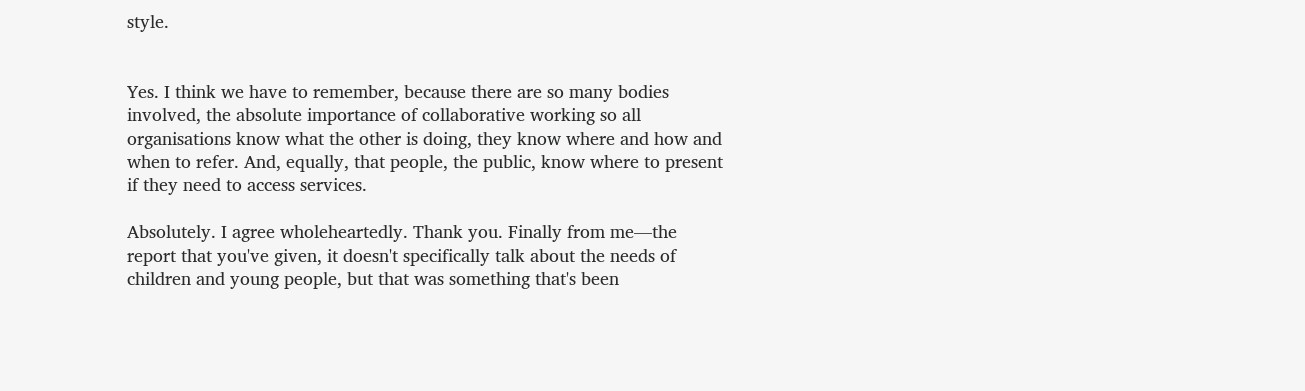style.


Yes. I think we have to remember, because there are so many bodies involved, the absolute importance of collaborative working so all organisations know what the other is doing, they know where and how and when to refer. And, equally, that people, the public, know where to present if they need to access services.

Absolutely. I agree wholeheartedly. Thank you. Finally from me—the report that you've given, it doesn't specifically talk about the needs of children and young people, but that was something that's been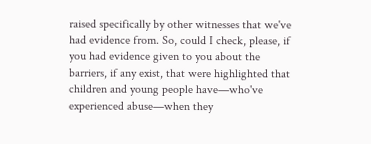raised specifically by other witnesses that we've had evidence from. So, could I check, please, if you had evidence given to you about the barriers, if any exist, that were highlighted that children and young people have—who've experienced abuse—when they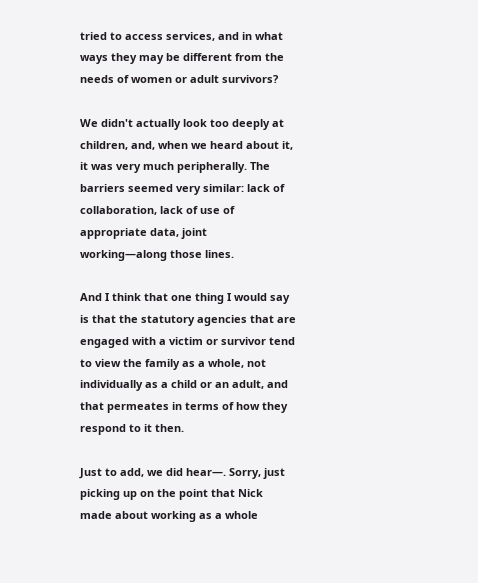tried to access services, and in what ways they may be different from the needs of women or adult survivors?

We didn't actually look too deeply at children, and, when we heard about it, it was very much peripherally. The barriers seemed very similar: lack of collaboration, lack of use of appropriate data, joint working—along those lines.

And I think that one thing I would say is that the statutory agencies that are engaged with a victim or survivor tend to view the family as a whole, not individually as a child or an adult, and that permeates in terms of how they respond to it then.

Just to add, we did hear—. Sorry, just picking up on the point that Nick made about working as a whole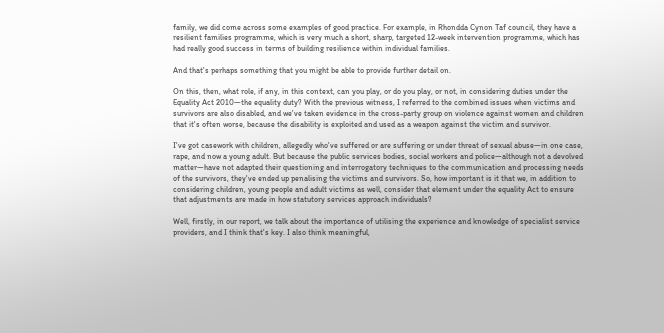family, we did come across some examples of good practice. For example, in Rhondda Cynon Taf council, they have a resilient families programme, which is very much a short, sharp, targeted 12-week intervention programme, which has had really good success in terms of building resilience within individual families.

And that's perhaps something that you might be able to provide further detail on.

On this, then, what role, if any, in this context, can you play, or do you play, or not, in considering duties under the Equality Act 2010—the equality duty? With the previous witness, I referred to the combined issues when victims and survivors are also disabled, and we've taken evidence in the cross-party group on violence against women and children that it's often worse, because the disability is exploited and used as a weapon against the victim and survivor.

I've got casework with children, allegedly who've suffered or are suffering or under threat of sexual abuse—in one case, rape, and now a young adult. But because the public services bodies, social workers and police—although not a devolved matter—have not adapted their questioning and interrogatory techniques to the communication and processing needs of the survivors, they've ended up penalising the victims and survivors. So, how important is it that we, in addition to considering children, young people and adult victims as well, consider that element under the equality Act to ensure that adjustments are made in how statutory services approach individuals?

Well, firstly, in our report, we talk about the importance of utilising the experience and knowledge of specialist service providers, and I think that's key. I also think meaningful,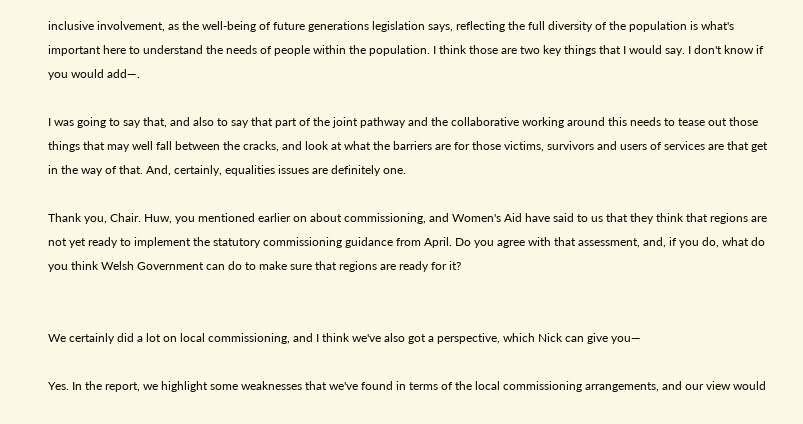inclusive involvement, as the well-being of future generations legislation says, reflecting the full diversity of the population is what's important here to understand the needs of people within the population. I think those are two key things that I would say. I don't know if you would add—.

I was going to say that, and also to say that part of the joint pathway and the collaborative working around this needs to tease out those things that may well fall between the cracks, and look at what the barriers are for those victims, survivors and users of services are that get in the way of that. And, certainly, equalities issues are definitely one.

Thank you, Chair. Huw, you mentioned earlier on about commissioning, and Women's Aid have said to us that they think that regions are not yet ready to implement the statutory commissioning guidance from April. Do you agree with that assessment, and, if you do, what do you think Welsh Government can do to make sure that regions are ready for it?


We certainly did a lot on local commissioning, and I think we've also got a perspective, which Nick can give you—

Yes. In the report, we highlight some weaknesses that we've found in terms of the local commissioning arrangements, and our view would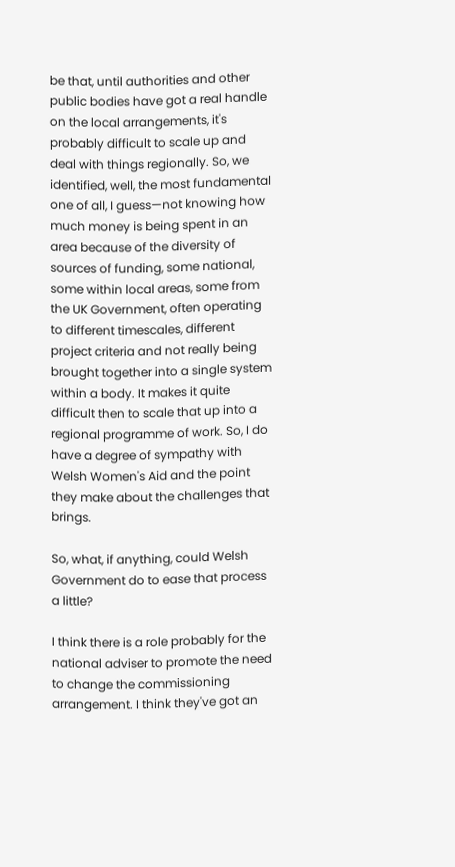be that, until authorities and other public bodies have got a real handle on the local arrangements, it's probably difficult to scale up and deal with things regionally. So, we identified, well, the most fundamental one of all, I guess—not knowing how much money is being spent in an area because of the diversity of sources of funding, some national, some within local areas, some from the UK Government, often operating to different timescales, different project criteria and not really being brought together into a single system within a body. It makes it quite difficult then to scale that up into a regional programme of work. So, I do have a degree of sympathy with Welsh Women's Aid and the point they make about the challenges that brings.

So, what, if anything, could Welsh Government do to ease that process a little?

I think there is a role probably for the national adviser to promote the need to change the commissioning arrangement. I think they've got an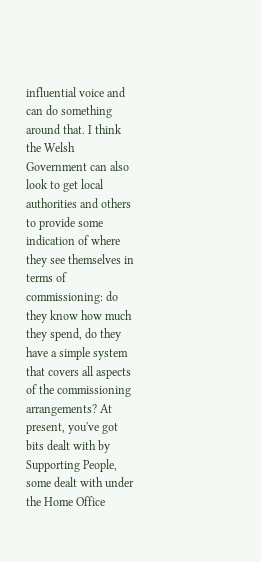influential voice and can do something around that. I think the Welsh Government can also look to get local authorities and others to provide some indication of where they see themselves in terms of commissioning: do they know how much they spend, do they have a simple system that covers all aspects of the commissioning arrangements? At present, you've got bits dealt with by Supporting People, some dealt with under the Home Office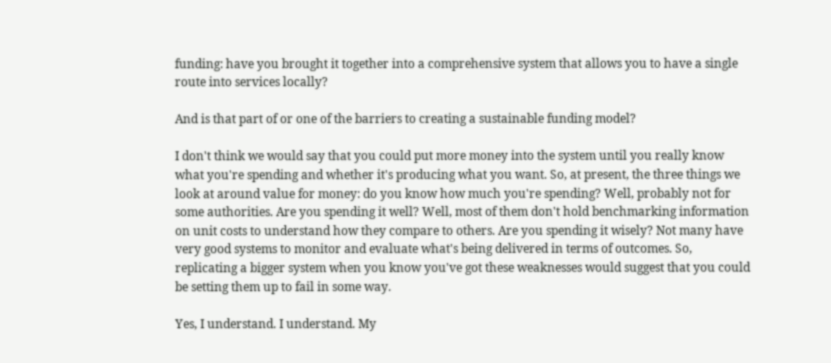funding: have you brought it together into a comprehensive system that allows you to have a single route into services locally?

And is that part of or one of the barriers to creating a sustainable funding model?

I don't think we would say that you could put more money into the system until you really know what you're spending and whether it's producing what you want. So, at present, the three things we look at around value for money: do you know how much you're spending? Well, probably not for some authorities. Are you spending it well? Well, most of them don't hold benchmarking information on unit costs to understand how they compare to others. Are you spending it wisely? Not many have very good systems to monitor and evaluate what's being delivered in terms of outcomes. So, replicating a bigger system when you know you've got these weaknesses would suggest that you could be setting them up to fail in some way.

Yes, I understand. I understand. My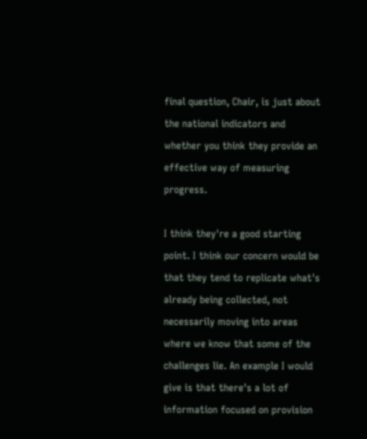final question, Chair, is just about the national indicators and whether you think they provide an effective way of measuring progress.

I think they're a good starting point. I think our concern would be that they tend to replicate what's already being collected, not necessarily moving into areas where we know that some of the challenges lie. An example I would give is that there's a lot of information focused on provision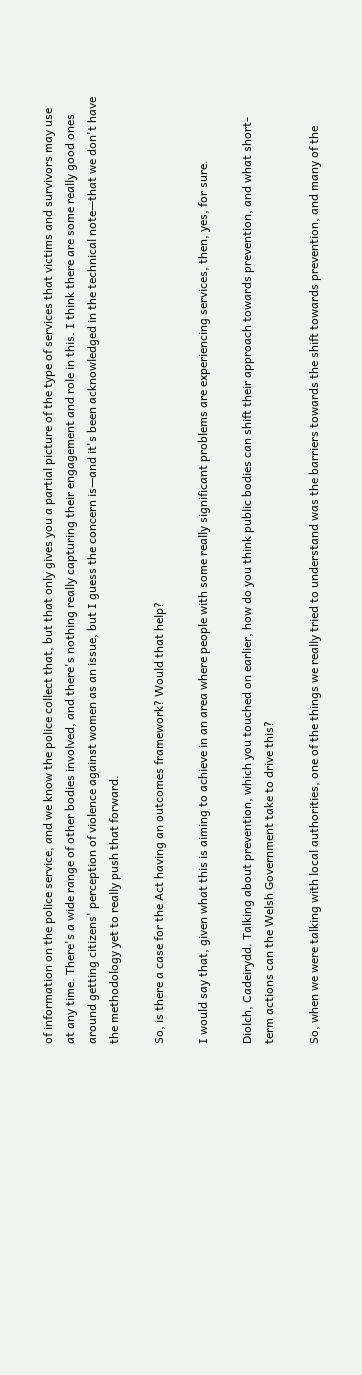of information on the police service, and we know the police collect that, but that only gives you a partial picture of the type of services that victims and survivors may use at any time. There's a wide range of other bodies involved, and there's nothing really capturing their engagement and role in this. I think there are some really good ones around getting citizens' perception of violence against women as an issue, but I guess the concern is—and it's been acknowledged in the technical note—that we don't have the methodology yet to really push that forward.

So, is there a case for the Act having an outcomes framework? Would that help?

I would say that, given what this is aiming to achieve in an area where people with some really significant problems are experiencing services, then, yes, for sure.

Diolch, Cadeirydd. Talking about prevention, which you touched on earlier, how do you think public bodies can shift their approach towards prevention, and what short-term actions can the Welsh Government take to drive this?

So, when we were talking with local authorities, one of the things we really tried to understand was the barriers towards the shift towards prevention, and many of the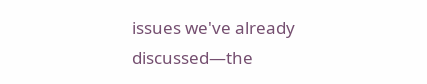issues we've already discussed—the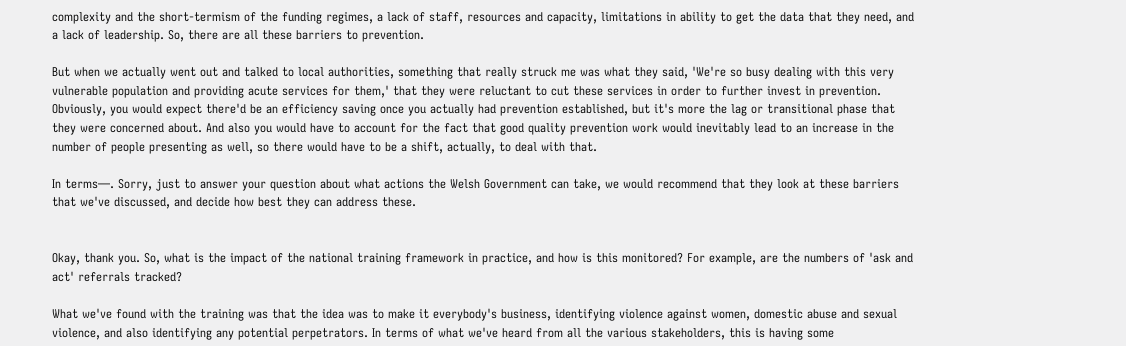complexity and the short-termism of the funding regimes, a lack of staff, resources and capacity, limitations in ability to get the data that they need, and a lack of leadership. So, there are all these barriers to prevention.

But when we actually went out and talked to local authorities, something that really struck me was what they said, 'We're so busy dealing with this very vulnerable population and providing acute services for them,' that they were reluctant to cut these services in order to further invest in prevention. Obviously, you would expect there'd be an efficiency saving once you actually had prevention established, but it's more the lag or transitional phase that they were concerned about. And also you would have to account for the fact that good quality prevention work would inevitably lead to an increase in the number of people presenting as well, so there would have to be a shift, actually, to deal with that.

In terms—. Sorry, just to answer your question about what actions the Welsh Government can take, we would recommend that they look at these barriers that we've discussed, and decide how best they can address these.


Okay, thank you. So, what is the impact of the national training framework in practice, and how is this monitored? For example, are the numbers of 'ask and act' referrals tracked?

What we've found with the training was that the idea was to make it everybody's business, identifying violence against women, domestic abuse and sexual violence, and also identifying any potential perpetrators. In terms of what we've heard from all the various stakeholders, this is having some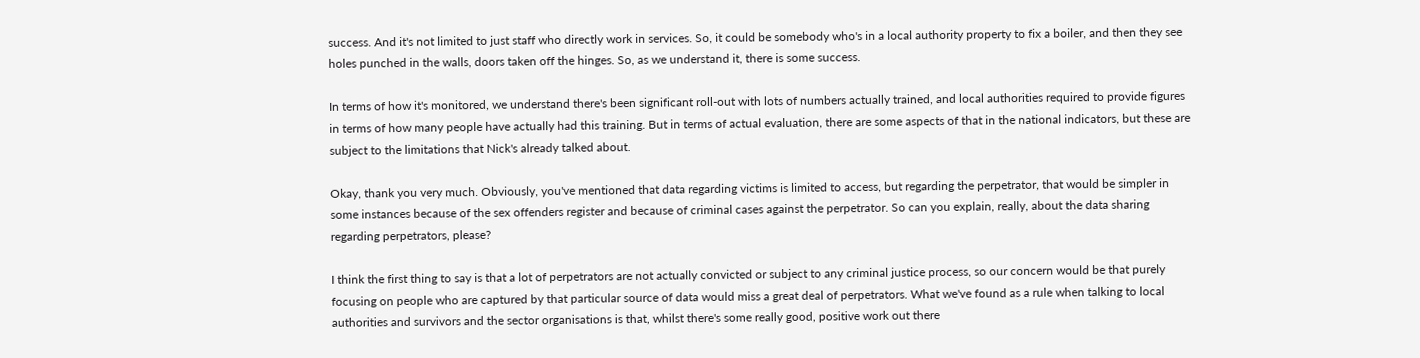success. And it's not limited to just staff who directly work in services. So, it could be somebody who's in a local authority property to fix a boiler, and then they see holes punched in the walls, doors taken off the hinges. So, as we understand it, there is some success.

In terms of how it's monitored, we understand there's been significant roll-out with lots of numbers actually trained, and local authorities required to provide figures in terms of how many people have actually had this training. But in terms of actual evaluation, there are some aspects of that in the national indicators, but these are subject to the limitations that Nick's already talked about.

Okay, thank you very much. Obviously, you've mentioned that data regarding victims is limited to access, but regarding the perpetrator, that would be simpler in some instances because of the sex offenders register and because of criminal cases against the perpetrator. So can you explain, really, about the data sharing regarding perpetrators, please?

I think the first thing to say is that a lot of perpetrators are not actually convicted or subject to any criminal justice process, so our concern would be that purely focusing on people who are captured by that particular source of data would miss a great deal of perpetrators. What we've found as a rule when talking to local authorities and survivors and the sector organisations is that, whilst there's some really good, positive work out there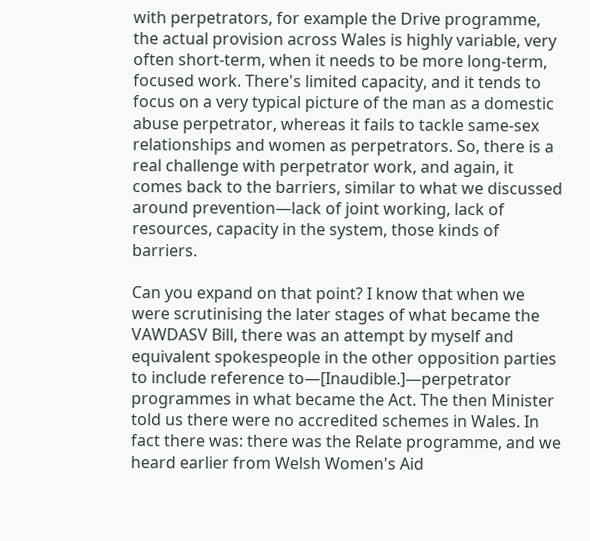with perpetrators, for example the Drive programme, the actual provision across Wales is highly variable, very often short-term, when it needs to be more long-term, focused work. There's limited capacity, and it tends to focus on a very typical picture of the man as a domestic abuse perpetrator, whereas it fails to tackle same-sex relationships and women as perpetrators. So, there is a real challenge with perpetrator work, and again, it comes back to the barriers, similar to what we discussed around prevention—lack of joint working, lack of resources, capacity in the system, those kinds of barriers.

Can you expand on that point? I know that when we were scrutinising the later stages of what became the VAWDASV Bill, there was an attempt by myself and equivalent spokespeople in the other opposition parties to include reference to—[Inaudible.]—perpetrator programmes in what became the Act. The then Minister told us there were no accredited schemes in Wales. In fact there was: there was the Relate programme, and we heard earlier from Welsh Women's Aid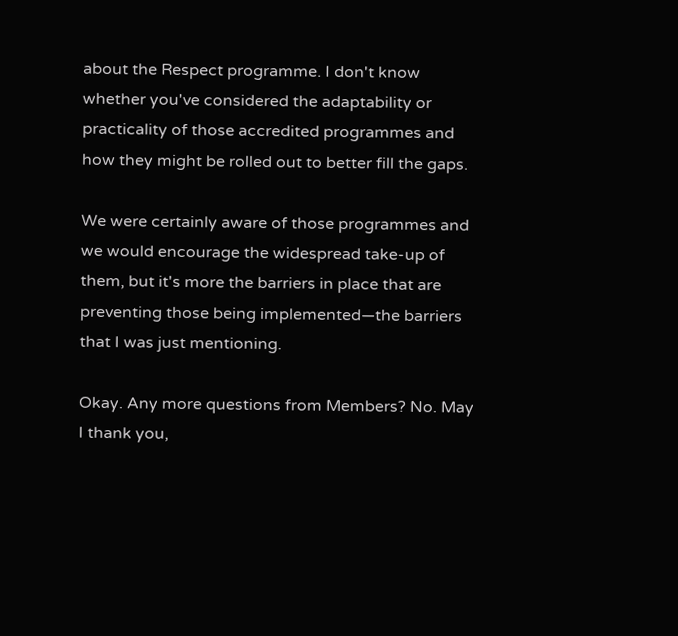about the Respect programme. I don't know whether you've considered the adaptability or practicality of those accredited programmes and how they might be rolled out to better fill the gaps.

We were certainly aware of those programmes and we would encourage the widespread take-up of them, but it's more the barriers in place that are preventing those being implemented—the barriers that I was just mentioning.

Okay. Any more questions from Members? No. May I thank you,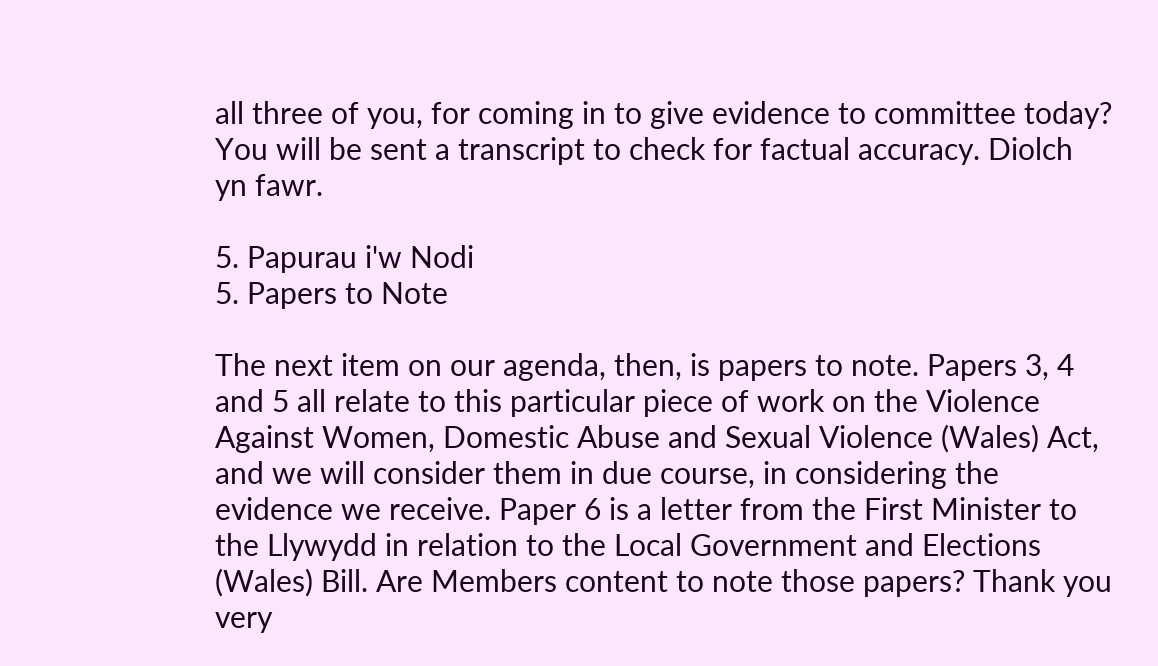all three of you, for coming in to give evidence to committee today? You will be sent a transcript to check for factual accuracy. Diolch yn fawr.

5. Papurau i'w Nodi
5. Papers to Note

The next item on our agenda, then, is papers to note. Papers 3, 4 and 5 all relate to this particular piece of work on the Violence Against Women, Domestic Abuse and Sexual Violence (Wales) Act, and we will consider them in due course, in considering the evidence we receive. Paper 6 is a letter from the First Minister to the Llywydd in relation to the Local Government and Elections (Wales) Bill. Are Members content to note those papers? Thank you very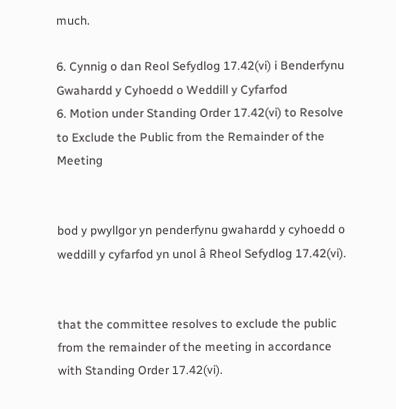much.

6. Cynnig o dan Reol Sefydlog 17.42(vi) i Benderfynu Gwahardd y Cyhoedd o Weddill y Cyfarfod
6. Motion under Standing Order 17.42(vi) to Resolve to Exclude the Public from the Remainder of the Meeting


bod y pwyllgor yn penderfynu gwahardd y cyhoedd o weddill y cyfarfod yn unol â Rheol Sefydlog 17.42(vi).


that the committee resolves to exclude the public from the remainder of the meeting in accordance with Standing Order 17.42(vi).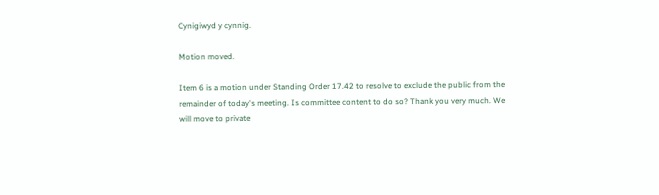Cynigiwyd y cynnig.

Motion moved.

Item 6 is a motion under Standing Order 17.42 to resolve to exclude the public from the remainder of today's meeting. Is committee content to do so? Thank you very much. We will move to private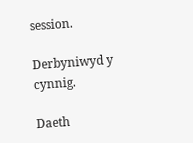session.

Derbyniwyd y cynnig.

Daeth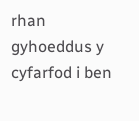rhan gyhoeddus y cyfarfod i ben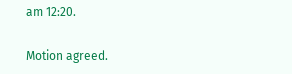am 12:20.

Motion agreed.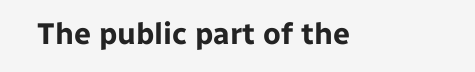The public part of the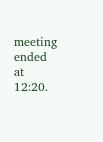meeting ended at 12:20.